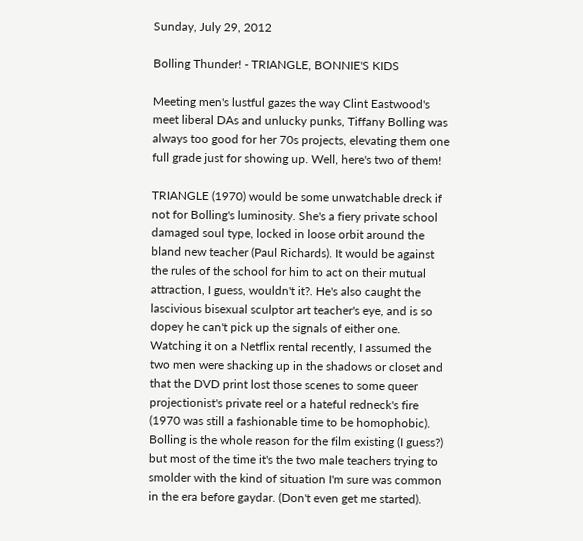Sunday, July 29, 2012

Bolling Thunder! - TRIANGLE, BONNIE'S KIDS

Meeting men's lustful gazes the way Clint Eastwood's meet liberal DAs and unlucky punks, Tiffany Bolling was always too good for her 70s projects, elevating them one full grade just for showing up. Well, here's two of them!

TRIANGLE (1970) would be some unwatchable dreck if not for Bolling's luminosity. She's a fiery private school damaged soul type, locked in loose orbit around the bland new teacher (Paul Richards). It would be against the rules of the school for him to act on their mutual attraction, I guess, wouldn't it?. He's also caught the lascivious bisexual sculptor art teacher's eye, and is so dopey he can't pick up the signals of either one. Watching it on a Netflix rental recently, I assumed the two men were shacking up in the shadows or closet and that the DVD print lost those scenes to some queer projectionist's private reel or a hateful redneck's fire (1970 was still a fashionable time to be homophobic). Bolling is the whole reason for the film existing (I guess?) but most of the time it's the two male teachers trying to smolder with the kind of situation I'm sure was common in the era before gaydar. (Don't even get me started).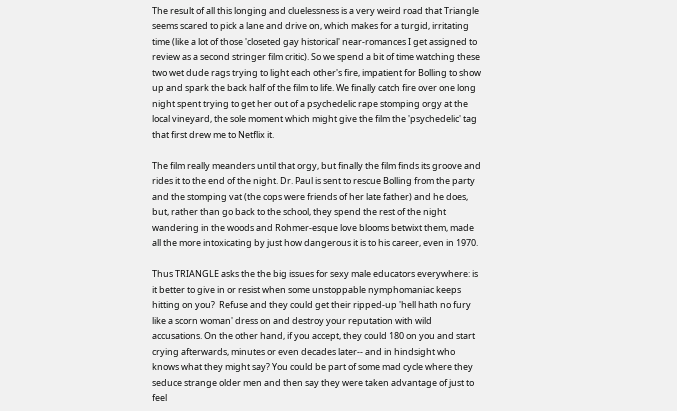The result of all this longing and cluelessness is a very weird road that Triangle seems scared to pick a lane and drive on, which makes for a turgid, irritating time (like a lot of those 'closeted gay historical' near-romances I get assigned to review as a second stringer film critic). So we spend a bit of time watching these two wet dude rags trying to light each other's fire, impatient for Bolling to show up and spark the back half of the film to life. We finally catch fire over one long night spent trying to get her out of a psychedelic rape stomping orgy at the local vineyard, the sole moment which might give the film the 'psychedelic' tag that first drew me to Netflix it.

The film really meanders until that orgy, but finally the film finds its groove and rides it to the end of the night. Dr. Paul is sent to rescue Bolling from the party and the stomping vat (the cops were friends of her late father) and he does, but, rather than go back to the school, they spend the rest of the night wandering in the woods and Rohmer-esque love blooms betwixt them, made all the more intoxicating by just how dangerous it is to his career, even in 1970.

Thus TRIANGLE asks the the big issues for sexy male educators everywhere: is it better to give in or resist when some unstoppable nymphomaniac keeps hitting on you?  Refuse and they could get their ripped-up 'hell hath no fury like a scorn woman' dress on and destroy your reputation with wild accusations. On the other hand, if you accept, they could 180 on you and start crying afterwards, minutes or even decades later-- and in hindsight who knows what they might say? You could be part of some mad cycle where they seduce strange older men and then say they were taken advantage of just to feel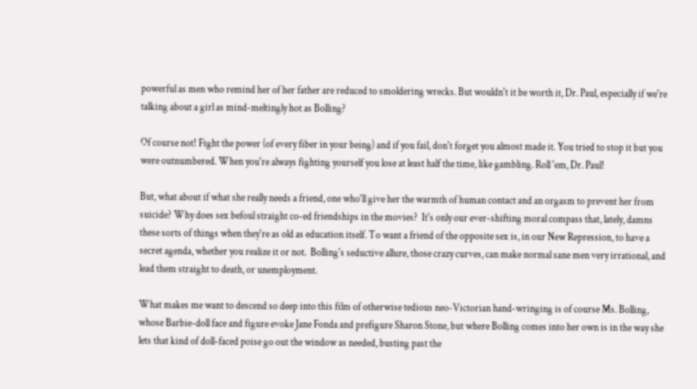powerful as men who remind her of her father are reduced to smoldering wrecks. But wouldn't it be worth it, Dr. Paul, especially if we're talking about a girl as mind-meltingly hot as Bolling?

Of course not! Fight the power (of every fiber in your being) and if you fail, don't forget you almost made it. You tried to stop it but you were outnumbered. When you're always fighting yourself you lose at least half the time, like gambling. Roll 'em, Dr. Paul!

But, what about if what she really needs a friend, one who'll give her the warmth of human contact and an orgasm to prevent her from suicide? Why does sex befoul straight co-ed friendships in the movies?  It's only our ever-shifting moral compass that, lately, damns these sorts of things when they're as old as education itself. To want a friend of the opposite sex is, in our New Repression, to have a secret agenda, whether you realize it or not.  Bolling's seductive allure, those crazy curves, can make normal sane men very irrational, and lead them straight to death, or unemployment.

What makes me want to descend so deep into this film of otherwise tedious neo-Victorian hand-wringing is of course Ms. Bolling, whose Barbie-doll face and figure evoke Jane Fonda and prefigure Sharon Stone, but where Bolling comes into her own is in the way she lets that kind of doll-faced poise go out the window as needed, busting past the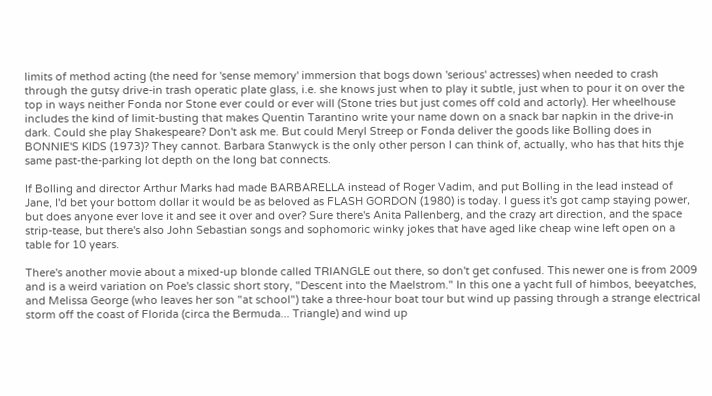limits of method acting (the need for 'sense memory' immersion that bogs down 'serious' actresses) when needed to crash through the gutsy drive-in trash operatic plate glass, i.e. she knows just when to play it subtle, just when to pour it on over the top in ways neither Fonda nor Stone ever could or ever will (Stone tries but just comes off cold and actorly). Her wheelhouse includes the kind of limit-busting that makes Quentin Tarantino write your name down on a snack bar napkin in the drive-in dark. Could she play Shakespeare? Don't ask me. But could Meryl Streep or Fonda deliver the goods like Bolling does in BONNIE'S KIDS (1973)? They cannot. Barbara Stanwyck is the only other person I can think of, actually, who has that hits thje same past-the-parking lot depth on the long bat connects.

If Bolling and director Arthur Marks had made BARBARELLA instead of Roger Vadim, and put Bolling in the lead instead of Jane, I'd bet your bottom dollar it would be as beloved as FLASH GORDON (1980) is today. I guess it's got camp staying power, but does anyone ever love it and see it over and over? Sure there's Anita Pallenberg, and the crazy art direction, and the space strip-tease, but there's also John Sebastian songs and sophomoric winky jokes that have aged like cheap wine left open on a table for 10 years.

There's another movie about a mixed-up blonde called TRIANGLE out there, so don't get confused. This newer one is from 2009 and is a weird variation on Poe's classic short story, "Descent into the Maelstrom." In this one a yacht full of himbos, beeyatches, and Melissa George (who leaves her son "at school") take a three-hour boat tour but wind up passing through a strange electrical storm off the coast of Florida (circa the Bermuda... Triangle) and wind up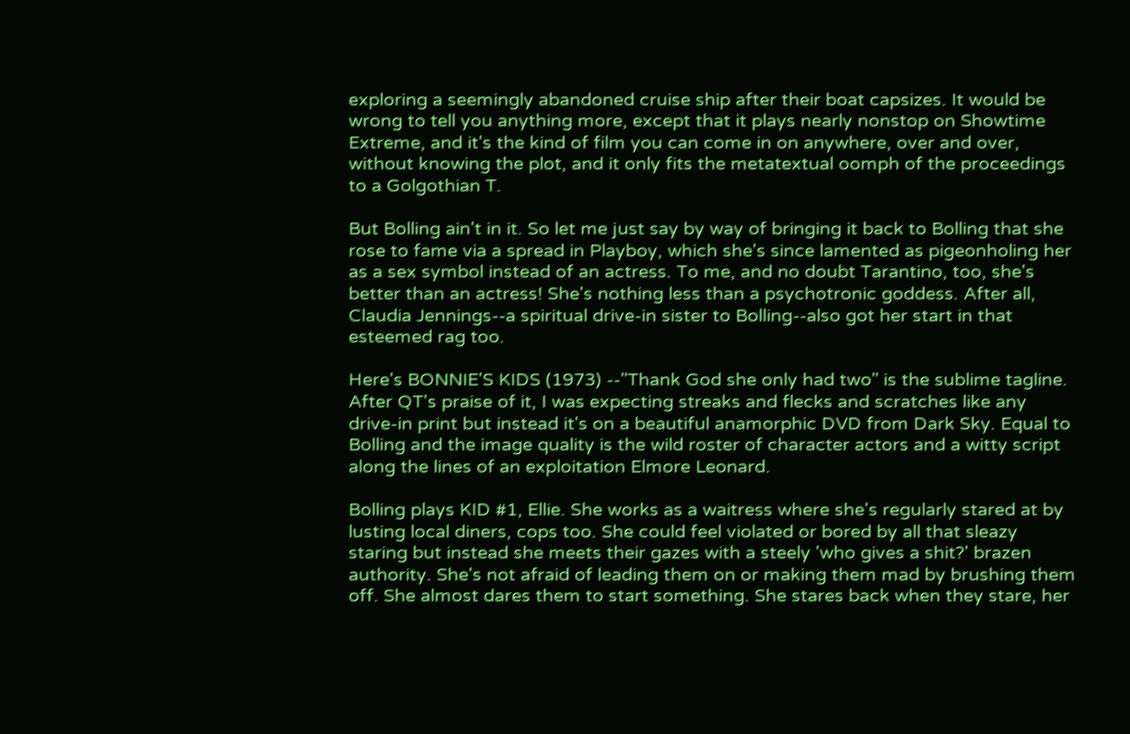exploring a seemingly abandoned cruise ship after their boat capsizes. It would be wrong to tell you anything more, except that it plays nearly nonstop on Showtime Extreme, and it's the kind of film you can come in on anywhere, over and over, without knowing the plot, and it only fits the metatextual oomph of the proceedings to a Golgothian T.

But Bolling ain't in it. So let me just say by way of bringing it back to Bolling that she rose to fame via a spread in Playboy, which she's since lamented as pigeonholing her as a sex symbol instead of an actress. To me, and no doubt Tarantino, too, she's better than an actress! She's nothing less than a psychotronic goddess. After all, Claudia Jennings--a spiritual drive-in sister to Bolling--also got her start in that esteemed rag too.

Here's BONNIE'S KIDS (1973) --"Thank God she only had two" is the sublime tagline. After QT's praise of it, I was expecting streaks and flecks and scratches like any drive-in print but instead it's on a beautiful anamorphic DVD from Dark Sky. Equal to Bolling and the image quality is the wild roster of character actors and a witty script along the lines of an exploitation Elmore Leonard.

Bolling plays KID #1, Ellie. She works as a waitress where she's regularly stared at by lusting local diners, cops too. She could feel violated or bored by all that sleazy staring but instead she meets their gazes with a steely 'who gives a shit?' brazen authority. She's not afraid of leading them on or making them mad by brushing them off. She almost dares them to start something. She stares back when they stare, her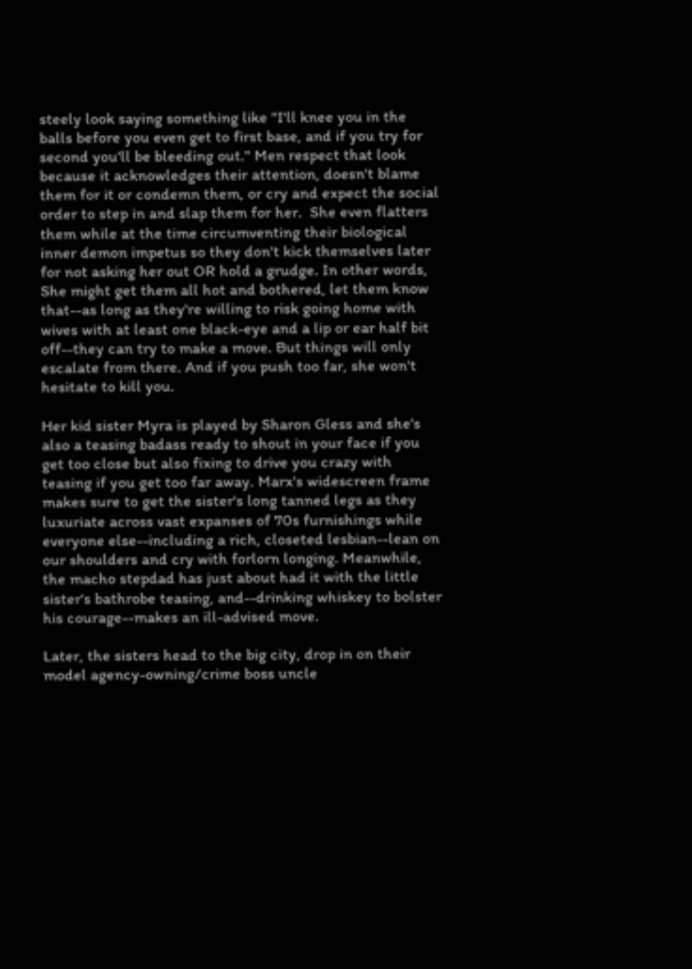steely look saying something like "I'll knee you in the balls before you even get to first base, and if you try for second you'll be bleeding out." Men respect that look because it acknowledges their attention, doesn't blame them for it or condemn them, or cry and expect the social order to step in and slap them for her.  She even flatters them while at the time circumventing their biological inner demon impetus so they don't kick themselves later for not asking her out OR hold a grudge. In other words, She might get them all hot and bothered, let them know that--as long as they're willing to risk going home with wives with at least one black-eye and a lip or ear half bit off--they can try to make a move. But things will only escalate from there. And if you push too far, she won't hesitate to kill you.

Her kid sister Myra is played by Sharon Gless and she's also a teasing badass ready to shout in your face if you get too close but also fixing to drive you crazy with teasing if you get too far away. Marx's widescreen frame makes sure to get the sister's long tanned legs as they luxuriate across vast expanses of 70s furnishings while everyone else--including a rich, closeted lesbian--lean on our shoulders and cry with forlorn longing. Meanwhile, the macho stepdad has just about had it with the little sister's bathrobe teasing, and--drinking whiskey to bolster his courage--makes an ill-advised move.

Later, the sisters head to the big city, drop in on their model agency-owning/crime boss uncle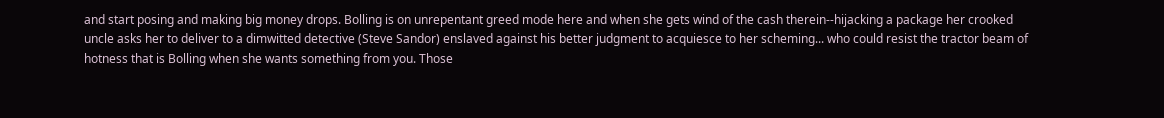and start posing and making big money drops. Bolling is on unrepentant greed mode here and when she gets wind of the cash therein--hijacking a package her crooked uncle asks her to deliver to a dimwitted detective (Steve Sandor) enslaved against his better judgment to acquiesce to her scheming... who could resist the tractor beam of hotness that is Bolling when she wants something from you. Those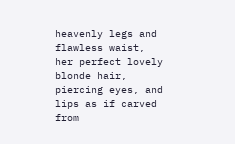heavenly legs and flawless waist, her perfect lovely blonde hair, piercing eyes, and lips as if carved from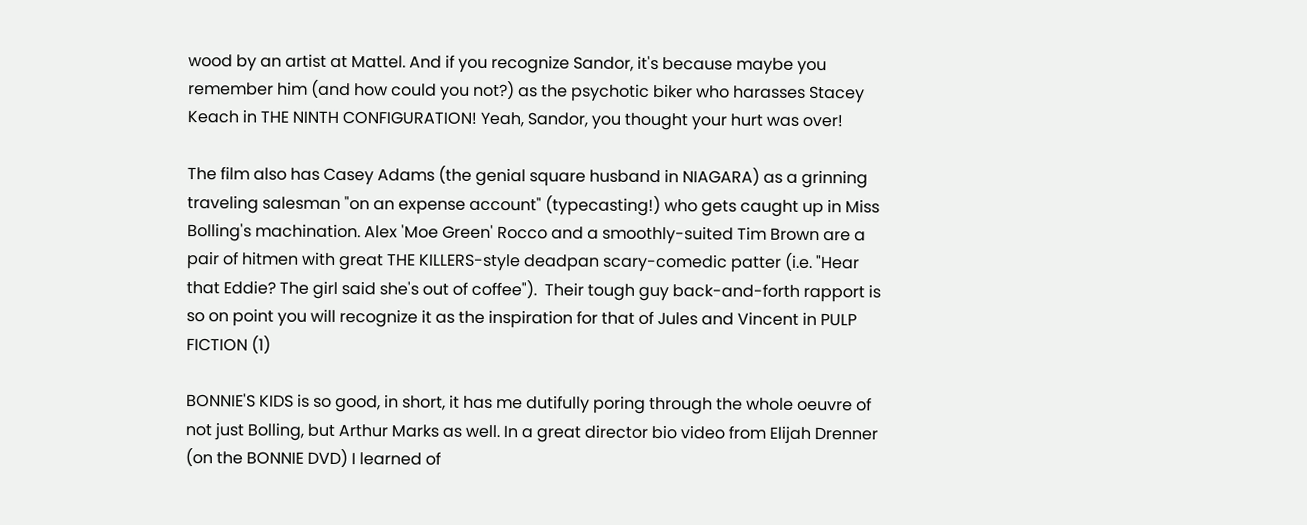wood by an artist at Mattel. And if you recognize Sandor, it's because maybe you remember him (and how could you not?) as the psychotic biker who harasses Stacey Keach in THE NINTH CONFIGURATION! Yeah, Sandor, you thought your hurt was over!

The film also has Casey Adams (the genial square husband in NIAGARA) as a grinning traveling salesman "on an expense account" (typecasting!) who gets caught up in Miss Bolling's machination. Alex 'Moe Green' Rocco and a smoothly-suited Tim Brown are a pair of hitmen with great THE KILLERS-style deadpan scary-comedic patter (i.e. "Hear that Eddie? The girl said she's out of coffee").  Their tough guy back-and-forth rapport is so on point you will recognize it as the inspiration for that of Jules and Vincent in PULP FICTION (1)

BONNIE'S KIDS is so good, in short, it has me dutifully poring through the whole oeuvre of not just Bolling, but Arthur Marks as well. In a great director bio video from Elijah Drenner (on the BONNIE DVD) I learned of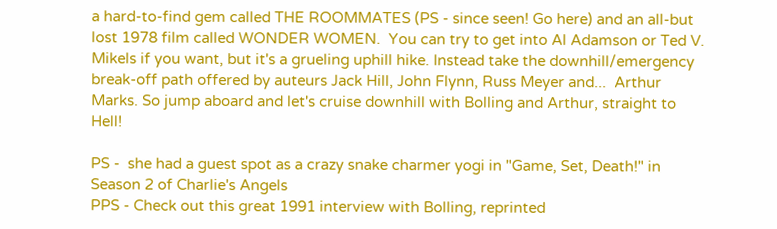a hard-to-find gem called THE ROOMMATES (PS - since seen! Go here) and an all-but lost 1978 film called WONDER WOMEN.  You can try to get into Al Adamson or Ted V. Mikels if you want, but it's a grueling uphill hike. Instead take the downhill/emergency break-off path offered by auteurs Jack Hill, John Flynn, Russ Meyer and...  Arthur Marks. So jump aboard and let's cruise downhill with Bolling and Arthur, straight to Hell!

PS -  she had a guest spot as a crazy snake charmer yogi in "Game, Set, Death!" in Season 2 of Charlie's Angels
PPS - Check out this great 1991 interview with Bolling, reprinted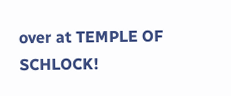over at TEMPLE OF SCHLOCK!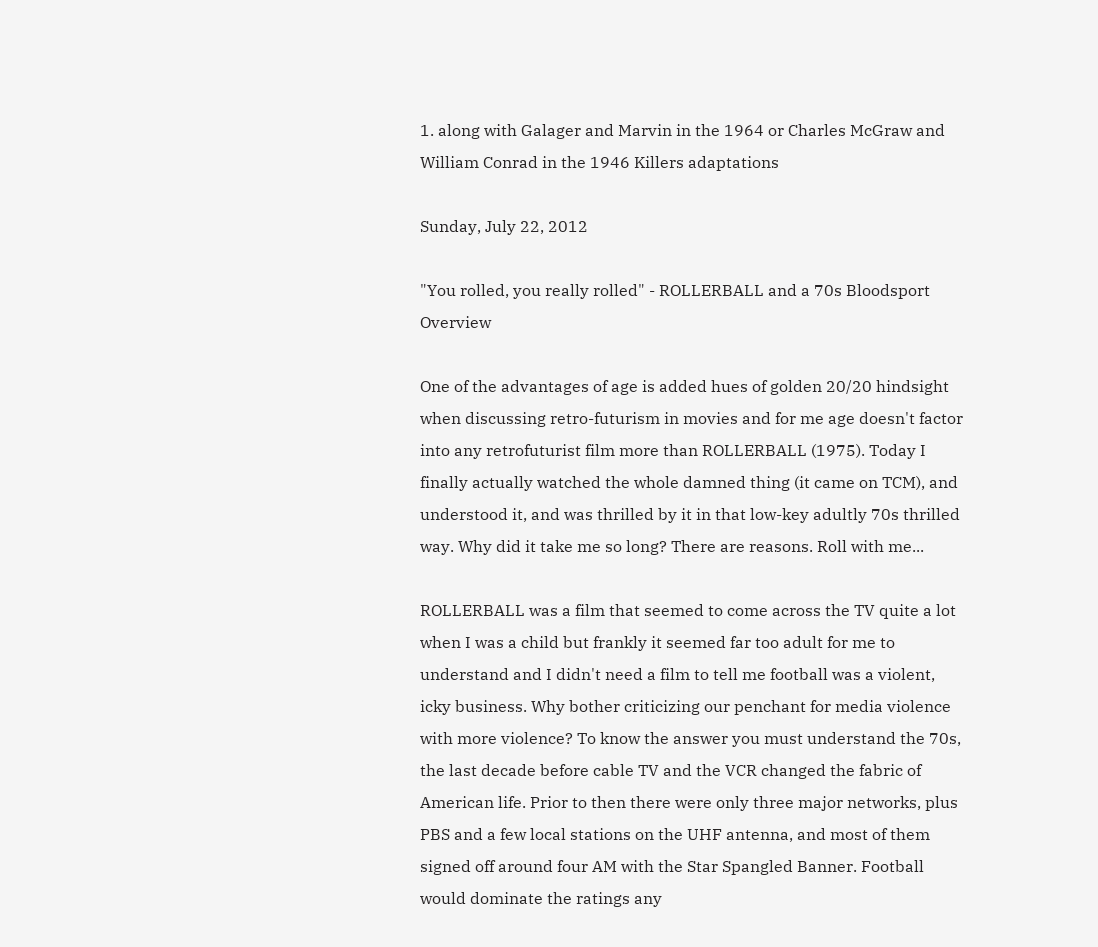1. along with Galager and Marvin in the 1964 or Charles McGraw and William Conrad in the 1946 Killers adaptations

Sunday, July 22, 2012

"You rolled, you really rolled" - ROLLERBALL and a 70s Bloodsport Overview

One of the advantages of age is added hues of golden 20/20 hindsight when discussing retro-futurism in movies and for me age doesn't factor into any retrofuturist film more than ROLLERBALL (1975). Today I finally actually watched the whole damned thing (it came on TCM), and understood it, and was thrilled by it in that low-key adultly 70s thrilled way. Why did it take me so long? There are reasons. Roll with me...

ROLLERBALL was a film that seemed to come across the TV quite a lot when I was a child but frankly it seemed far too adult for me to understand and I didn't need a film to tell me football was a violent, icky business. Why bother criticizing our penchant for media violence with more violence? To know the answer you must understand the 70s, the last decade before cable TV and the VCR changed the fabric of American life. Prior to then there were only three major networks, plus PBS and a few local stations on the UHF antenna, and most of them signed off around four AM with the Star Spangled Banner. Football would dominate the ratings any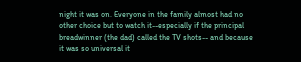night it was on. Everyone in the family almost had no other choice but to watch it--especially if the principal breadwinner (the dad) called the TV shots-- and because it was so universal it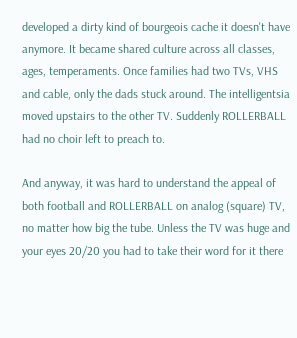developed a dirty kind of bourgeois cache it doesn't have anymore. It became shared culture across all classes, ages, temperaments. Once families had two TVs, VHS and cable, only the dads stuck around. The intelligentsia moved upstairs to the other TV. Suddenly ROLLERBALL had no choir left to preach to.

And anyway, it was hard to understand the appeal of both football and ROLLERBALL on analog (square) TV, no matter how big the tube. Unless the TV was huge and your eyes 20/20 you had to take their word for it there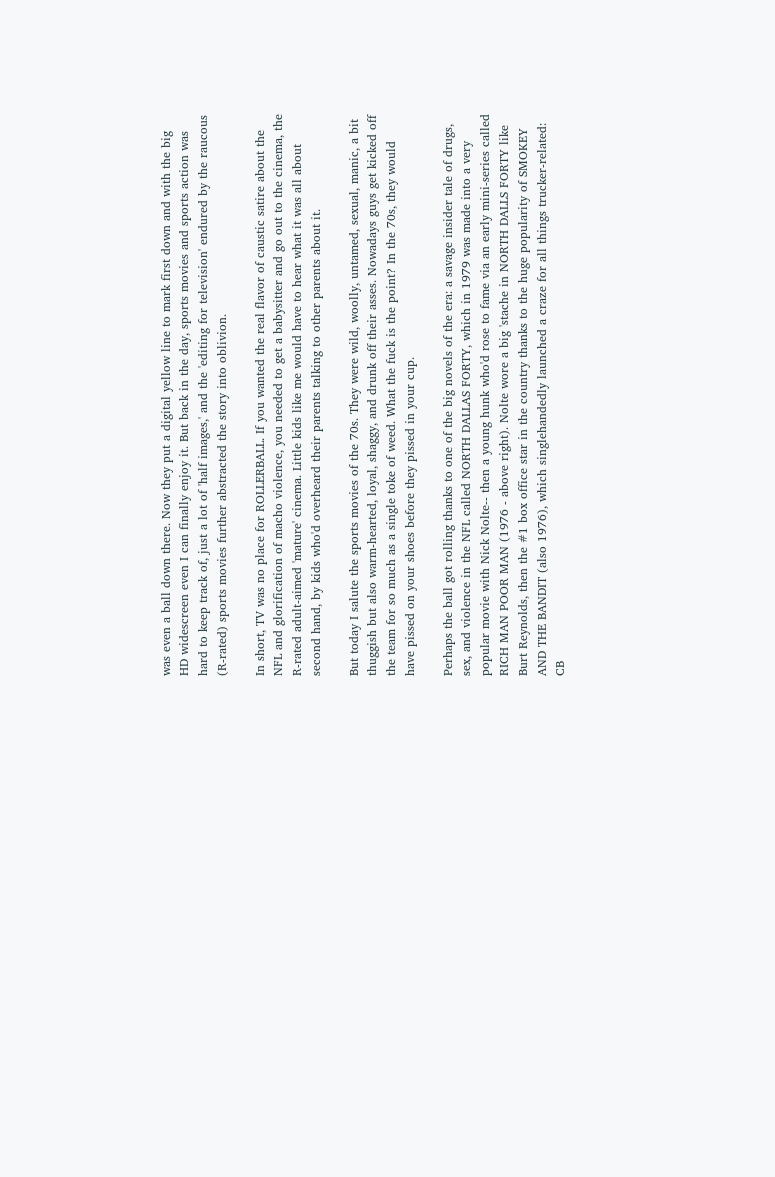was even a ball down there. Now they put a digital yellow line to mark first down and with the big HD widescreen even I can finally enjoy it. But back in the day, sports movies and sports action was hard to keep track of, just a lot of 'half images,' and the 'editing for television' endured by the raucous (R-rated) sports movies further abstracted the story into oblivion.

In short, TV was no place for ROLLERBALL. If you wanted the real flavor of caustic satire about the NFL and glorification of macho violence, you needed to get a babysitter and go out to the cinema, the R-rated adult-aimed 'mature' cinema. Little kids like me would have to hear what it was all about second hand, by kids who'd overheard their parents talking to other parents about it.

But today I salute the sports movies of the 70s. They were wild, woolly, untamed, sexual, manic, a bit thuggish but also warm-hearted, loyal, shaggy, and drunk off their asses. Nowadays guys get kicked off the team for so much as a single toke of weed. What the fuck is the point? In the 70s, they would have pissed on your shoes before they pissed in your cup.

Perhaps the ball got rolling thanks to one of the big novels of the era: a savage insider tale of drugs, sex, and violence in the NFL called NORTH DALLAS FORTY, which in 1979 was made into a very popular movie with Nick Nolte-- then a young hunk who'd rose to fame via an early mini-series called RICH MAN POOR MAN (1976 - above right). Nolte wore a big 'stache in NORTH DALLS FORTY like Burt Reynolds, then the #1 box office star in the country thanks to the huge popularity of SMOKEY AND THE BANDIT (also 1976), which singlehandedly launched a craze for all things trucker-related: CB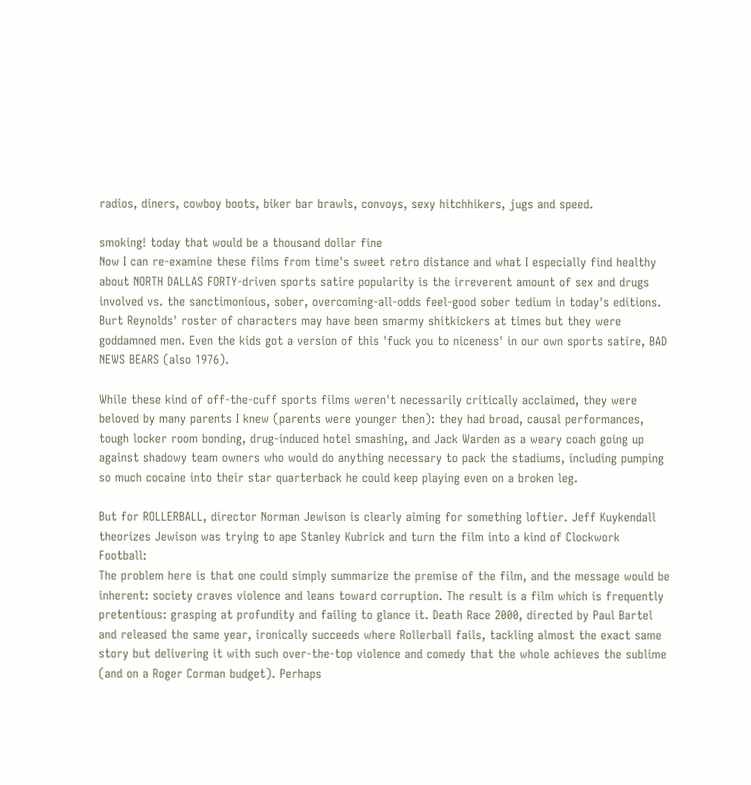radios, diners, cowboy boots, biker bar brawls, convoys, sexy hitchhikers, jugs and speed.

smoking! today that would be a thousand dollar fine
Now I can re-examine these films from time's sweet retro distance and what I especially find healthy about NORTH DALLAS FORTY-driven sports satire popularity is the irreverent amount of sex and drugs involved vs. the sanctimonious, sober, overcoming-all-odds feel-good sober tedium in today's editions. Burt Reynolds' roster of characters may have been smarmy shitkickers at times but they were goddamned men. Even the kids got a version of this 'fuck you to niceness' in our own sports satire, BAD NEWS BEARS (also 1976).

While these kind of off-the-cuff sports films weren't necessarily critically acclaimed, they were beloved by many parents I knew (parents were younger then): they had broad, causal performances, tough locker room bonding, drug-induced hotel smashing, and Jack Warden as a weary coach going up against shadowy team owners who would do anything necessary to pack the stadiums, including pumping so much cocaine into their star quarterback he could keep playing even on a broken leg.

But for ROLLERBALL, director Norman Jewison is clearly aiming for something loftier. Jeff Kuykendall theorizes Jewison was trying to ape Stanley Kubrick and turn the film into a kind of Clockwork Football:
The problem here is that one could simply summarize the premise of the film, and the message would be inherent: society craves violence and leans toward corruption. The result is a film which is frequently pretentious: grasping at profundity and failing to glance it. Death Race 2000, directed by Paul Bartel and released the same year, ironically succeeds where Rollerball fails, tackling almost the exact same story but delivering it with such over-the-top violence and comedy that the whole achieves the sublime (and on a Roger Corman budget). Perhaps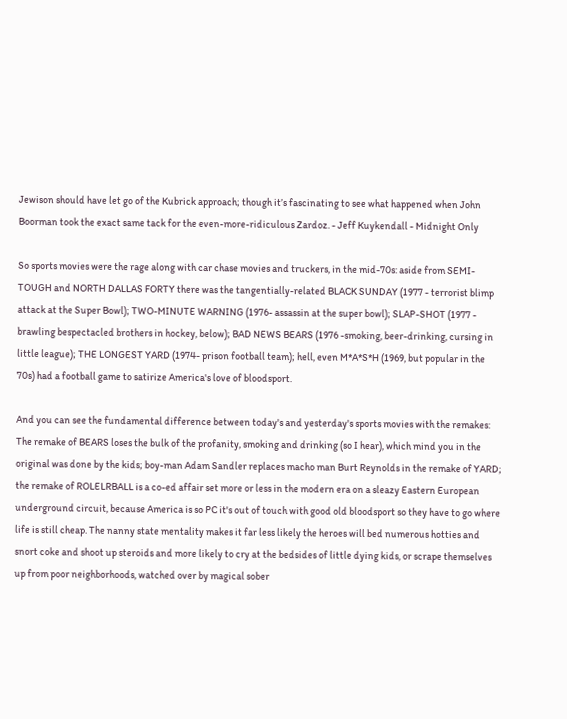Jewison should have let go of the Kubrick approach; though it’s fascinating to see what happened when John Boorman took the exact same tack for the even-more-ridiculous Zardoz. - Jeff Kuykendall - Midnight Only

So sports movies were the rage along with car chase movies and truckers, in the mid-70s: aside from SEMI-TOUGH and NORTH DALLAS FORTY there was the tangentially-related BLACK SUNDAY (1977 - terrorist blimp attack at the Super Bowl); TWO-MINUTE WARNING (1976- assassin at the super bowl); SLAP-SHOT (1977 - brawling bespectacled brothers in hockey, below); BAD NEWS BEARS (1976 -smoking, beer-drinking, cursing in little league); THE LONGEST YARD (1974- prison football team); hell, even M*A*S*H (1969, but popular in the 70s) had a football game to satirize America's love of bloodsport.

And you can see the fundamental difference between today's and yesterday's sports movies with the remakes: The remake of BEARS loses the bulk of the profanity, smoking and drinking (so I hear), which mind you in the original was done by the kids; boy-man Adam Sandler replaces macho man Burt Reynolds in the remake of YARD; the remake of ROLELRBALL is a co-ed affair set more or less in the modern era on a sleazy Eastern European underground circuit, because America is so PC it's out of touch with good old bloodsport so they have to go where life is still cheap. The nanny state mentality makes it far less likely the heroes will bed numerous hotties and snort coke and shoot up steroids and more likely to cry at the bedsides of little dying kids, or scrape themselves up from poor neighborhoods, watched over by magical sober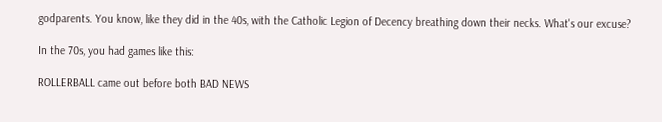godparents. You know, like they did in the 40s, with the Catholic Legion of Decency breathing down their necks. What's our excuse?

In the 70s, you had games like this:

ROLLERBALL came out before both BAD NEWS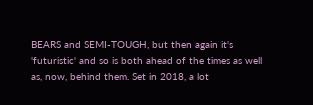BEARS and SEMI-TOUGH, but then again it's 'futuristic' and so is both ahead of the times as well as, now, behind them. Set in 2018, a lot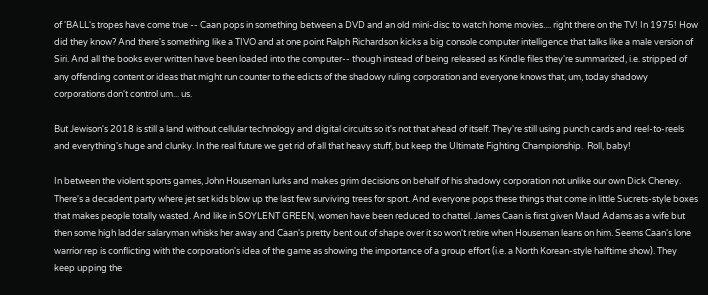of 'BALL's tropes have come true -- Caan pops in something between a DVD and an old mini-disc to watch home movies.... right there on the TV! In 1975! How did they know? And there's something like a TIVO and at one point Ralph Richardson kicks a big console computer intelligence that talks like a male version of Siri. And all the books ever written have been loaded into the computer-- though instead of being released as Kindle files they're summarized, i.e. stripped of any offending content or ideas that might run counter to the edicts of the shadowy ruling corporation and everyone knows that, um, today shadowy corporations don't control um... us.

But Jewison's 2018 is still a land without cellular technology and digital circuits so it's not that ahead of itself. They're still using punch cards and reel-to-reels and everything's huge and clunky. In the real future we get rid of all that heavy stuff, but keep the Ultimate Fighting Championship.  Roll, baby!

In between the violent sports games, John Houseman lurks and makes grim decisions on behalf of his shadowy corporation not unlike our own Dick Cheney. There's a decadent party where jet set kids blow up the last few surviving trees for sport. And everyone pops these things that come in little Sucrets-style boxes that makes people totally wasted. And like in SOYLENT GREEN, women have been reduced to chattel. James Caan is first given Maud Adams as a wife but then some high ladder salaryman whisks her away and Caan's pretty bent out of shape over it so won't retire when Houseman leans on him. Seems Caan's lone warrior rep is conflicting with the corporation's idea of the game as showing the importance of a group effort (i.e. a North Korean-style halftime show). They keep upping the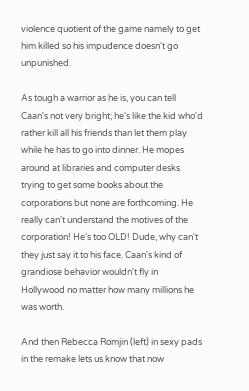violence quotient of the game namely to get him killed so his impudence doesn't go unpunished.

As tough a warrior as he is, you can tell Caan's not very bright; he's like the kid who'd rather kill all his friends than let them play while he has to go into dinner. He mopes around at libraries and computer desks trying to get some books about the corporations but none are forthcoming. He really can't understand the motives of the corporation! He's too OLD! Dude, why can't they just say it to his face. Caan's kind of grandiose behavior wouldn't fly in Hollywood no matter how many millions he was worth.

And then Rebecca Romjin (left) in sexy pads in the remake lets us know that now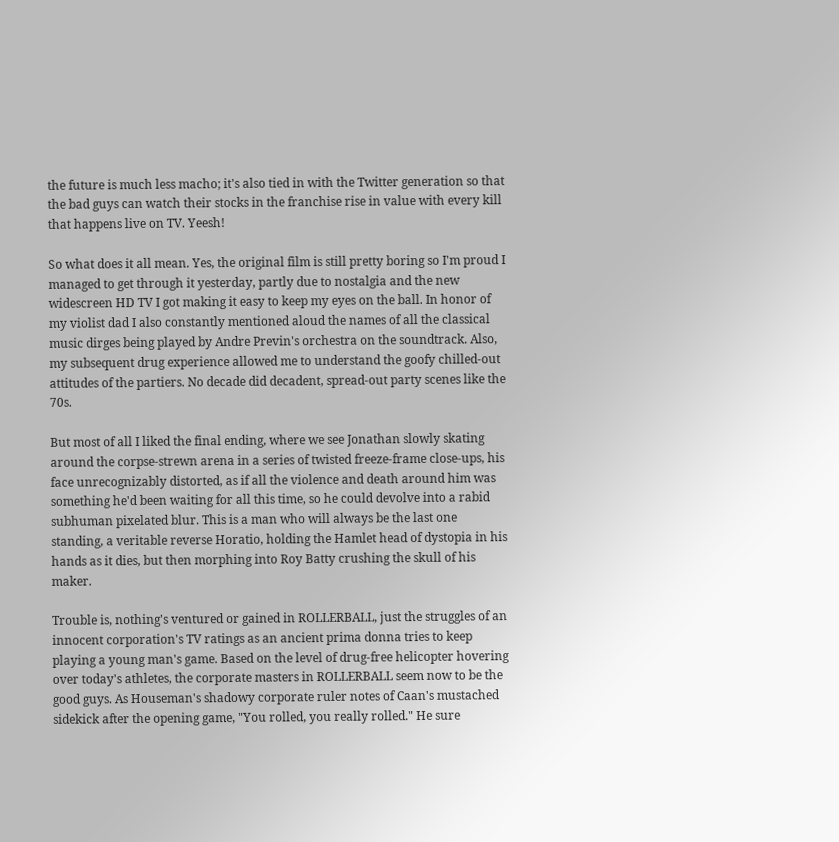the future is much less macho; it's also tied in with the Twitter generation so that the bad guys can watch their stocks in the franchise rise in value with every kill that happens live on TV. Yeesh!

So what does it all mean. Yes, the original film is still pretty boring so I'm proud I managed to get through it yesterday, partly due to nostalgia and the new widescreen HD TV I got making it easy to keep my eyes on the ball. In honor of my violist dad I also constantly mentioned aloud the names of all the classical music dirges being played by Andre Previn's orchestra on the soundtrack. Also, my subsequent drug experience allowed me to understand the goofy chilled-out attitudes of the partiers. No decade did decadent, spread-out party scenes like the 70s.

But most of all I liked the final ending, where we see Jonathan slowly skating around the corpse-strewn arena in a series of twisted freeze-frame close-ups, his face unrecognizably distorted, as if all the violence and death around him was something he'd been waiting for all this time, so he could devolve into a rabid subhuman pixelated blur. This is a man who will always be the last one standing, a veritable reverse Horatio, holding the Hamlet head of dystopia in his hands as it dies, but then morphing into Roy Batty crushing the skull of his maker.

Trouble is, nothing's ventured or gained in ROLLERBALL, just the struggles of an innocent corporation's TV ratings as an ancient prima donna tries to keep playing a young man's game. Based on the level of drug-free helicopter hovering over today's athletes, the corporate masters in ROLLERBALL seem now to be the good guys. As Houseman's shadowy corporate ruler notes of Caan's mustached sidekick after the opening game, "You rolled, you really rolled." He sure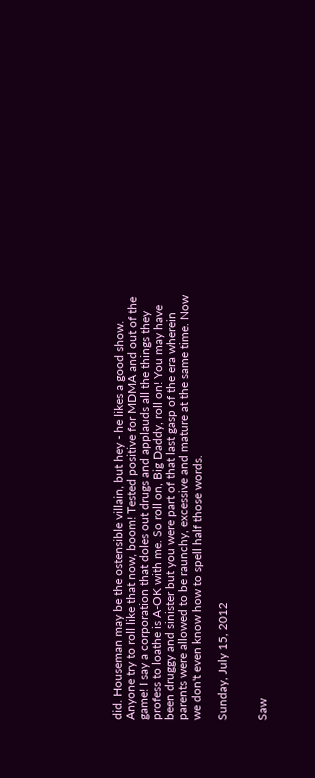did. Houseman may be the ostensible villain, but hey - he likes a good show. Anyone try to roll like that now, boom! Tested positive for MDMA and out of the game! I say a corporation that doles out drugs and applauds all the things they profess to loathe is A-OK with me. So roll on, Big Daddy, roll on! You may have been druggy and sinister but you were part of that last gasp of the era wherein parents were allowed to be raunchy, excessive and mature at the same time. Now we don't even know how to spell half those words.

Sunday, July 15, 2012


Saw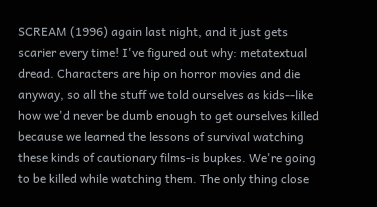SCREAM (1996) again last night, and it just gets scarier every time! I've figured out why: metatextual dread. Characters are hip on horror movies and die anyway, so all the stuff we told ourselves as kids--like how we'd never be dumb enough to get ourselves killed because we learned the lessons of survival watching these kinds of cautionary films-is bupkes. We're going to be killed while watching them. The only thing close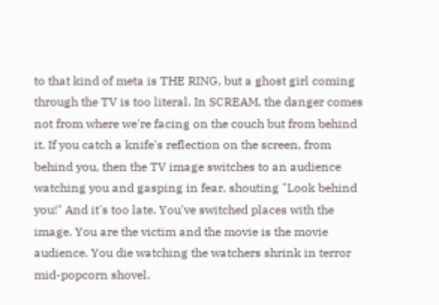to that kind of meta is THE RING, but a ghost girl coming through the TV is too literal. In SCREAM, the danger comes not from where we're facing on the couch but from behind it. If you catch a knife's reflection on the screen, from behind you, then the TV image switches to an audience watching you and gasping in fear, shouting "Look behind you!" And it's too late. You've switched places with the image. You are the victim and the movie is the movie audience. You die watching the watchers shrink in terror mid-popcorn shovel.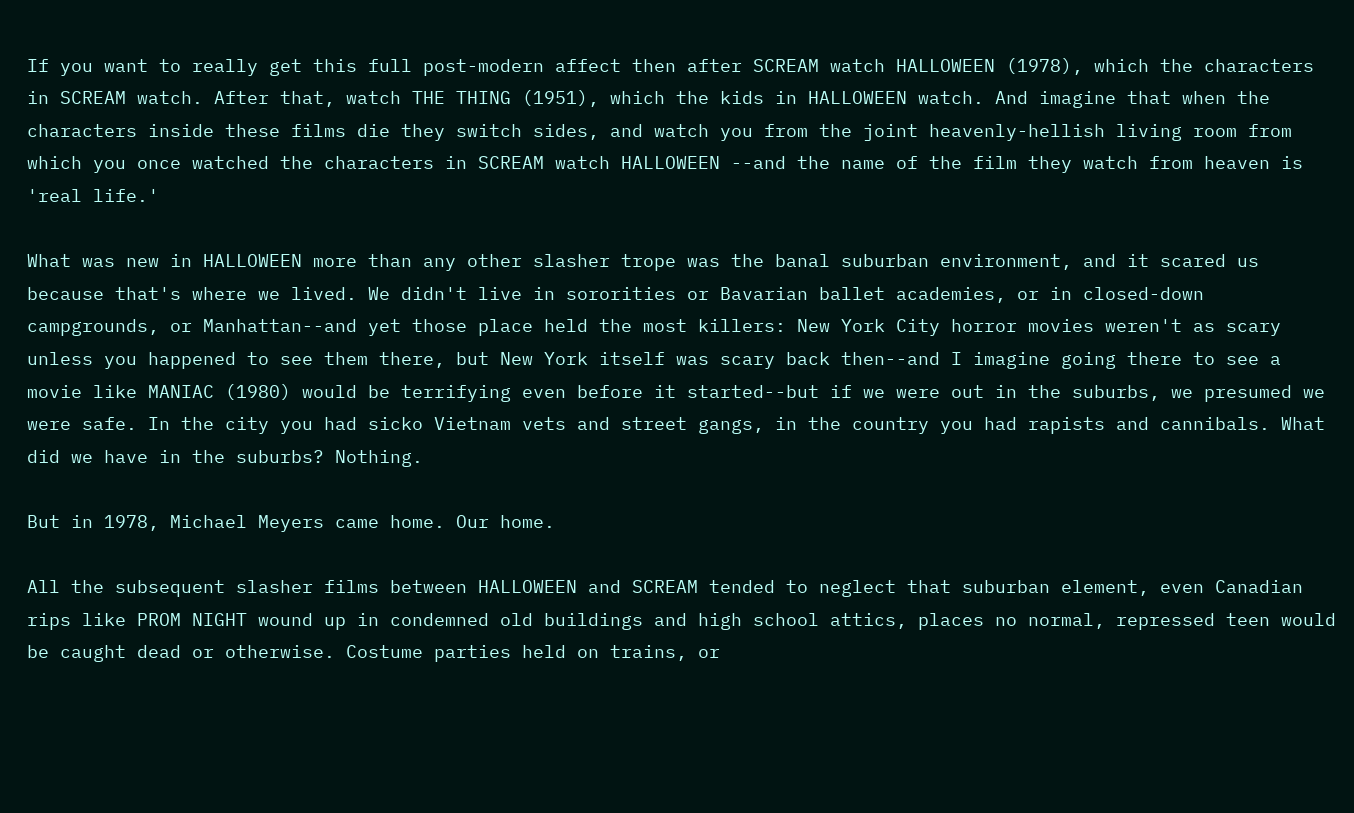If you want to really get this full post-modern affect then after SCREAM watch HALLOWEEN (1978), which the characters in SCREAM watch. After that, watch THE THING (1951), which the kids in HALLOWEEN watch. And imagine that when the characters inside these films die they switch sides, and watch you from the joint heavenly-hellish living room from which you once watched the characters in SCREAM watch HALLOWEEN --and the name of the film they watch from heaven is 'real life.'

What was new in HALLOWEEN more than any other slasher trope was the banal suburban environment, and it scared us because that's where we lived. We didn't live in sororities or Bavarian ballet academies, or in closed-down campgrounds, or Manhattan--and yet those place held the most killers: New York City horror movies weren't as scary unless you happened to see them there, but New York itself was scary back then--and I imagine going there to see a movie like MANIAC (1980) would be terrifying even before it started--but if we were out in the suburbs, we presumed we were safe. In the city you had sicko Vietnam vets and street gangs, in the country you had rapists and cannibals. What did we have in the suburbs? Nothing.

But in 1978, Michael Meyers came home. Our home.

All the subsequent slasher films between HALLOWEEN and SCREAM tended to neglect that suburban element, even Canadian rips like PROM NIGHT wound up in condemned old buildings and high school attics, places no normal, repressed teen would be caught dead or otherwise. Costume parties held on trains, or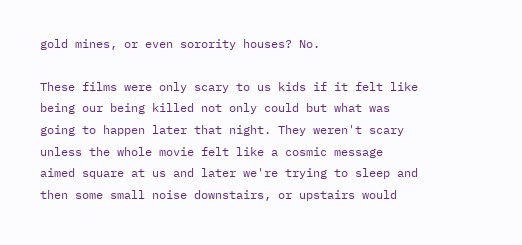gold mines, or even sorority houses? No.

These films were only scary to us kids if it felt like being our being killed not only could but what was going to happen later that night. They weren't scary unless the whole movie felt like a cosmic message aimed square at us and later we're trying to sleep and then some small noise downstairs, or upstairs would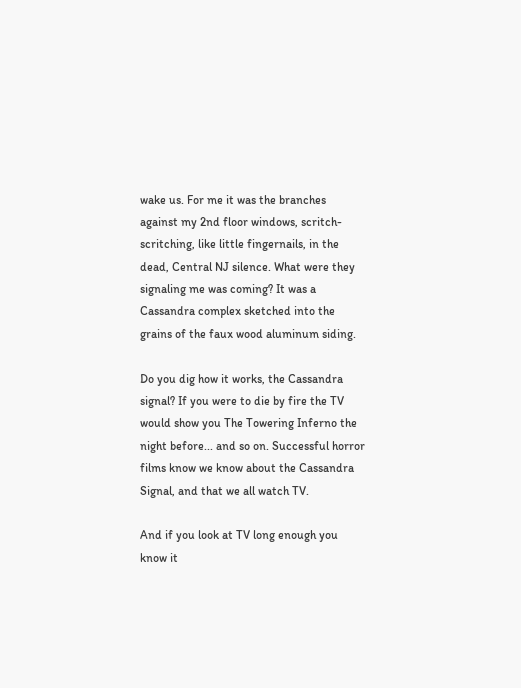wake us. For me it was the branches against my 2nd floor windows, scritch-scritching, like little fingernails, in the dead, Central NJ silence. What were they signaling me was coming? It was a Cassandra complex sketched into the grains of the faux wood aluminum siding.

Do you dig how it works, the Cassandra signal? If you were to die by fire the TV would show you The Towering Inferno the night before... and so on. Successful horror films know we know about the Cassandra Signal, and that we all watch TV.

And if you look at TV long enough you know it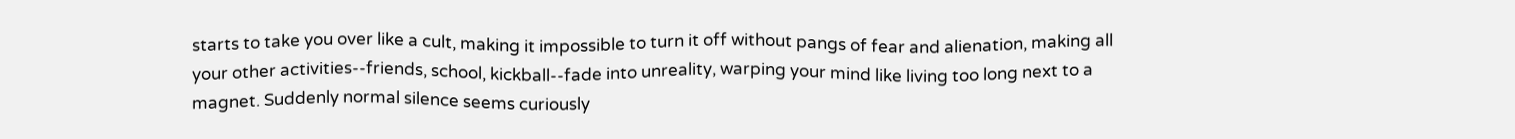starts to take you over like a cult, making it impossible to turn it off without pangs of fear and alienation, making all your other activities--friends, school, kickball--fade into unreality, warping your mind like living too long next to a magnet. Suddenly normal silence seems curiously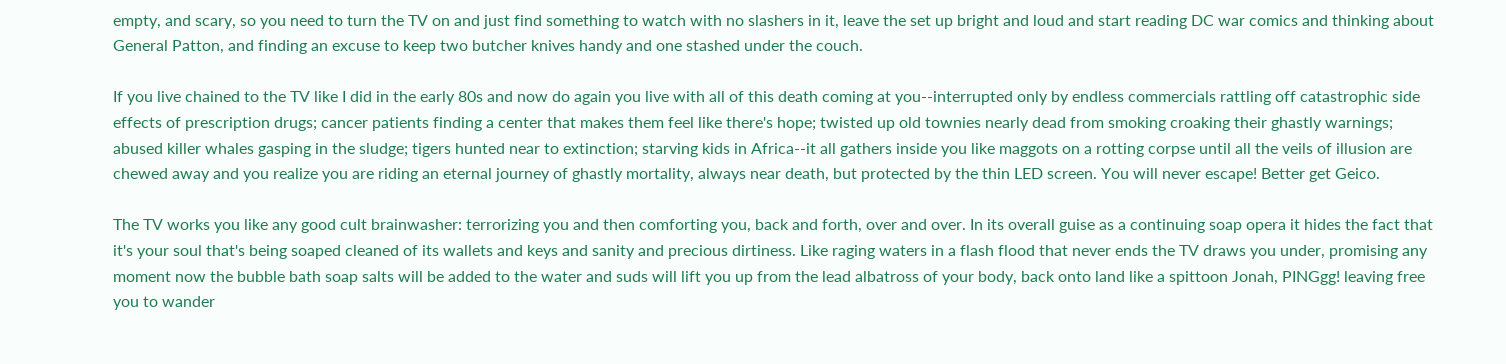empty, and scary, so you need to turn the TV on and just find something to watch with no slashers in it, leave the set up bright and loud and start reading DC war comics and thinking about General Patton, and finding an excuse to keep two butcher knives handy and one stashed under the couch.

If you live chained to the TV like I did in the early 80s and now do again you live with all of this death coming at you--interrupted only by endless commercials rattling off catastrophic side effects of prescription drugs; cancer patients finding a center that makes them feel like there's hope; twisted up old townies nearly dead from smoking croaking their ghastly warnings; abused killer whales gasping in the sludge; tigers hunted near to extinction; starving kids in Africa--it all gathers inside you like maggots on a rotting corpse until all the veils of illusion are chewed away and you realize you are riding an eternal journey of ghastly mortality, always near death, but protected by the thin LED screen. You will never escape! Better get Geico.

The TV works you like any good cult brainwasher: terrorizing you and then comforting you, back and forth, over and over. In its overall guise as a continuing soap opera it hides the fact that it's your soul that's being soaped cleaned of its wallets and keys and sanity and precious dirtiness. Like raging waters in a flash flood that never ends the TV draws you under, promising any moment now the bubble bath soap salts will be added to the water and suds will lift you up from the lead albatross of your body, back onto land like a spittoon Jonah, PINGgg! leaving free you to wander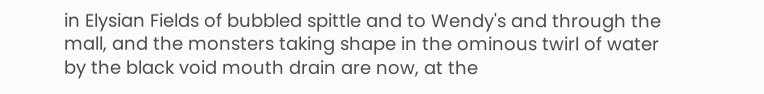in Elysian Fields of bubbled spittle and to Wendy's and through the mall, and the monsters taking shape in the ominous twirl of water by the black void mouth drain are now, at the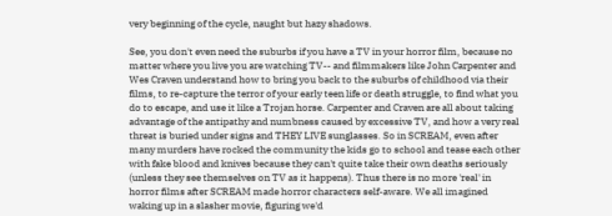very beginning of the cycle, naught but hazy shadows.

See, you don't even need the suburbs if you have a TV in your horror film, because no matter where you live you are watching TV-- and filmmakers like John Carpenter and Wes Craven understand how to bring you back to the suburbs of childhood via their films, to re-capture the terror of your early teen life or death struggle, to find what you do to escape, and use it like a Trojan horse. Carpenter and Craven are all about taking advantage of the antipathy and numbness caused by excessive TV, and how a very real threat is buried under signs and THEY LIVE sunglasses. So in SCREAM, even after many murders have rocked the community the kids go to school and tease each other with fake blood and knives because they can't quite take their own deaths seriously (unless they see themselves on TV as it happens). Thus there is no more 'real' in horror films after SCREAM made horror characters self-aware. We all imagined waking up in a slasher movie, figuring we'd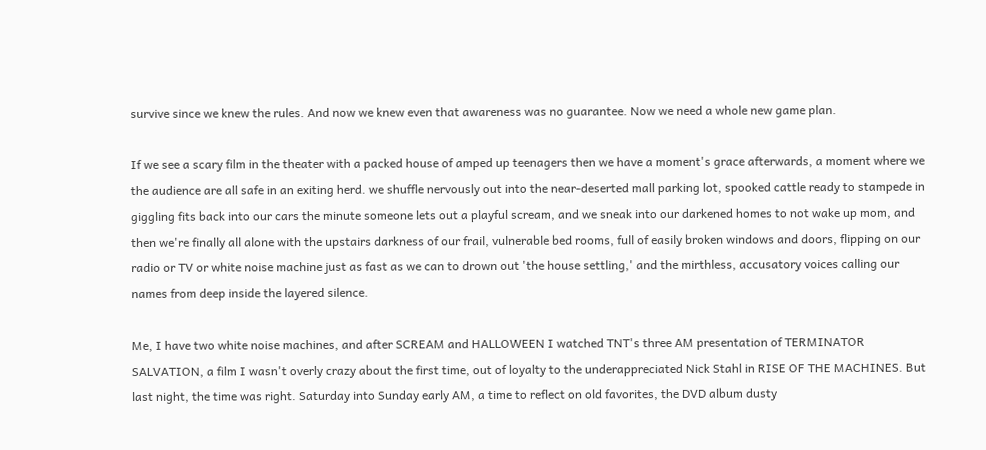survive since we knew the rules. And now we knew even that awareness was no guarantee. Now we need a whole new game plan.

If we see a scary film in the theater with a packed house of amped up teenagers then we have a moment's grace afterwards, a moment where we the audience are all safe in an exiting herd. we shuffle nervously out into the near-deserted mall parking lot, spooked cattle ready to stampede in giggling fits back into our cars the minute someone lets out a playful scream, and we sneak into our darkened homes to not wake up mom, and then we're finally all alone with the upstairs darkness of our frail, vulnerable bed rooms, full of easily broken windows and doors, flipping on our radio or TV or white noise machine just as fast as we can to drown out 'the house settling,' and the mirthless, accusatory voices calling our names from deep inside the layered silence.

Me, I have two white noise machines, and after SCREAM and HALLOWEEN I watched TNT's three AM presentation of TERMINATOR SALVATION, a film I wasn't overly crazy about the first time, out of loyalty to the underappreciated Nick Stahl in RISE OF THE MACHINES. But last night, the time was right. Saturday into Sunday early AM, a time to reflect on old favorites, the DVD album dusty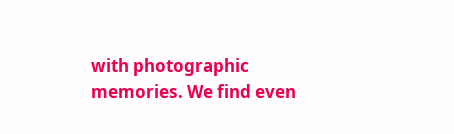with photographic memories. We find even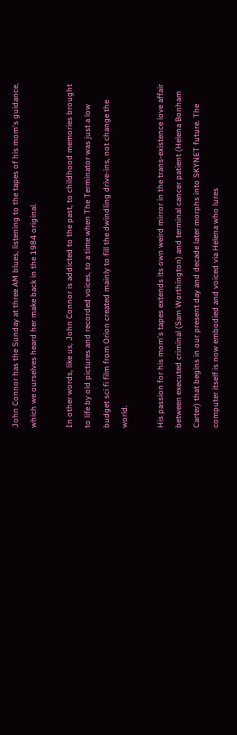John Connor has the Sunday at three AM blues, listening to the tapes of his mom's guidance, which we ourselves heard her make back in the 1984 original.

In other words, like us, John Connor is addicted to the past, to childhood memories brought to life by old pictures and recorded voices, to a time when The Terminator was just a low budget sci fi film from Orion created mainly to fill the dwindling drive-ins, not change the world.

His passion for his mom's tapes extends its own weird mirror in the trans-existence love affair between executed criminal (Sam Worthington) and terminal cancer patient (Helena Bonham Carter) that begins in our present day and decade later morphs into SKYNET future. The computer itself is now embodied and voiced via Helena who lures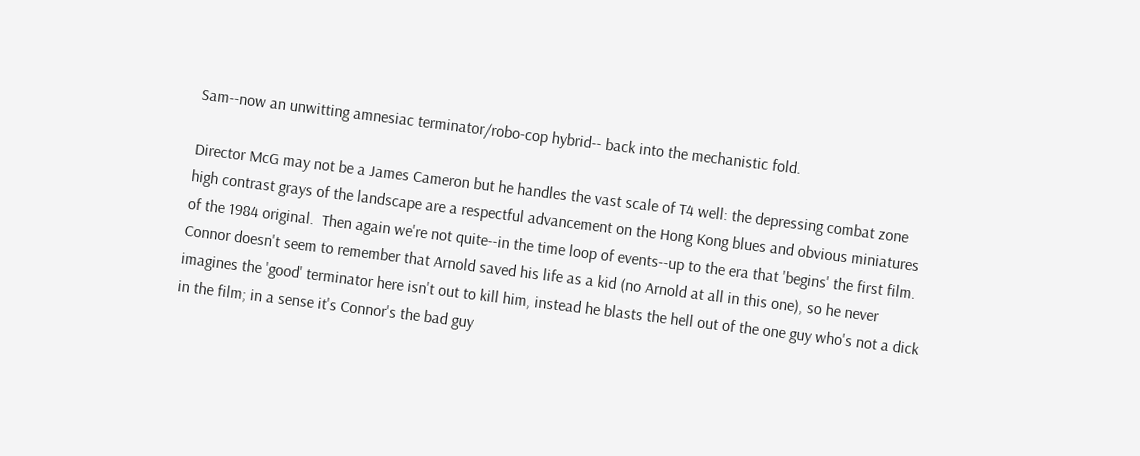Sam--now an unwitting amnesiac terminator/robo-cop hybrid-- back into the mechanistic fold.

Director McG may not be a James Cameron but he handles the vast scale of T4 well: the depressing combat zone high contrast grays of the landscape are a respectful advancement on the Hong Kong blues and obvious miniatures of the 1984 original.  Then again we're not quite--in the time loop of events--up to the era that 'begins' the first film. Connor doesn't seem to remember that Arnold saved his life as a kid (no Arnold at all in this one), so he never imagines the 'good' terminator here isn't out to kill him, instead he blasts the hell out of the one guy who's not a dick in the film; in a sense it's Connor's the bad guy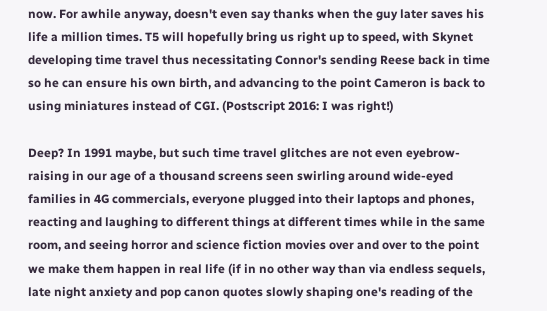now. For awhile anyway, doesn't even say thanks when the guy later saves his life a million times. T5 will hopefully bring us right up to speed, with Skynet developing time travel thus necessitating Connor's sending Reese back in time so he can ensure his own birth, and advancing to the point Cameron is back to using miniatures instead of CGI. (Postscript 2016: I was right!)

Deep? In 1991 maybe, but such time travel glitches are not even eyebrow-raising in our age of a thousand screens seen swirling around wide-eyed families in 4G commercials, everyone plugged into their laptops and phones, reacting and laughing to different things at different times while in the same room, and seeing horror and science fiction movies over and over to the point we make them happen in real life (if in no other way than via endless sequels, late night anxiety and pop canon quotes slowly shaping one's reading of the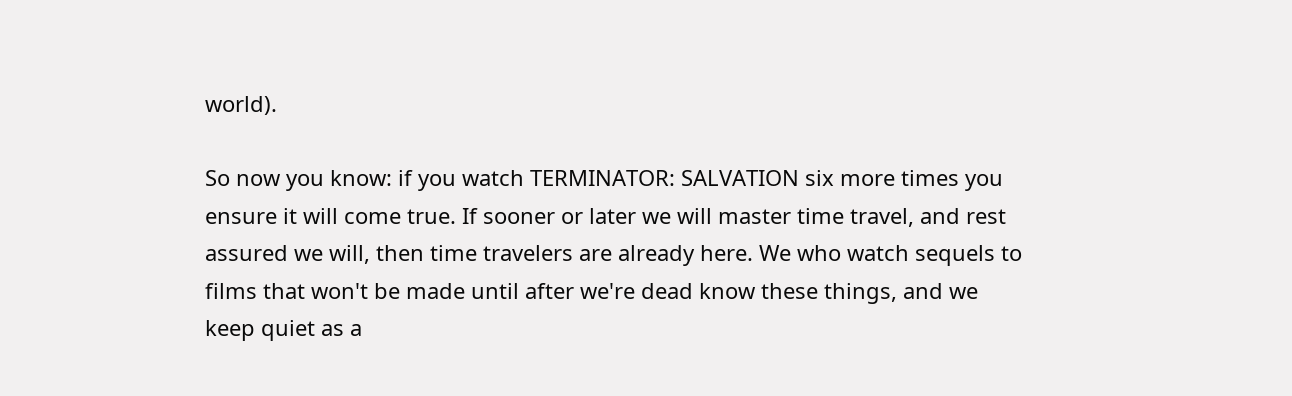world).

So now you know: if you watch TERMINATOR: SALVATION six more times you ensure it will come true. If sooner or later we will master time travel, and rest assured we will, then time travelers are already here. We who watch sequels to films that won't be made until after we're dead know these things, and we keep quiet as a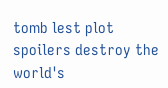tomb lest plot spoilers destroy the world's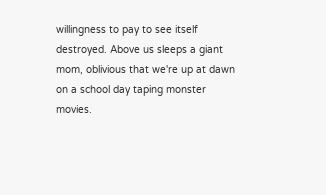willingness to pay to see itself destroyed. Above us sleeps a giant mom, oblivious that we're up at dawn on a school day taping monster movies.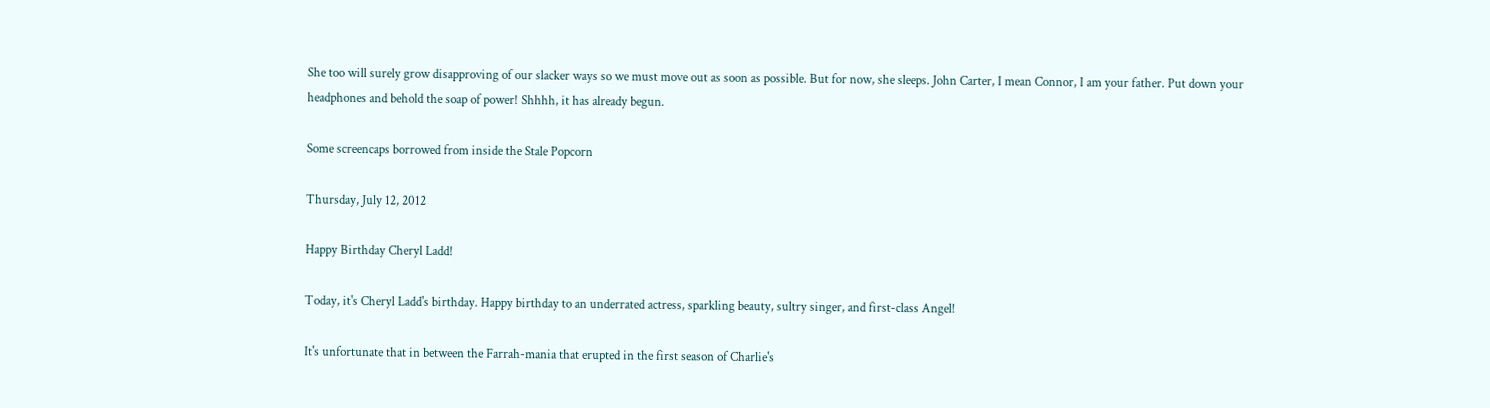She too will surely grow disapproving of our slacker ways so we must move out as soon as possible. But for now, she sleeps. John Carter, I mean Connor, I am your father. Put down your headphones and behold the soap of power! Shhhh, it has already begun.

Some screencaps borrowed from inside the Stale Popcorn

Thursday, July 12, 2012

Happy Birthday Cheryl Ladd!

Today, it's Cheryl Ladd's birthday. Happy birthday to an underrated actress, sparkling beauty, sultry singer, and first-class Angel!

It's unfortunate that in between the Farrah-mania that erupted in the first season of Charlie's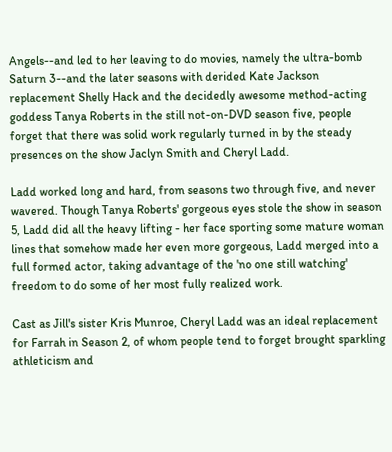Angels--and led to her leaving to do movies, namely the ultra-bomb Saturn 3--and the later seasons with derided Kate Jackson replacement Shelly Hack and the decidedly awesome method-acting goddess Tanya Roberts in the still not-on-DVD season five, people forget that there was solid work regularly turned in by the steady presences on the show Jaclyn Smith and Cheryl Ladd.

Ladd worked long and hard, from seasons two through five, and never wavered. Though Tanya Roberts' gorgeous eyes stole the show in season 5, Ladd did all the heavy lifting - her face sporting some mature woman lines that somehow made her even more gorgeous, Ladd merged into a full formed actor, taking advantage of the 'no one still watching' freedom to do some of her most fully realized work.

Cast as Jill's sister Kris Munroe, Cheryl Ladd was an ideal replacement for Farrah in Season 2, of whom people tend to forget brought sparkling athleticism and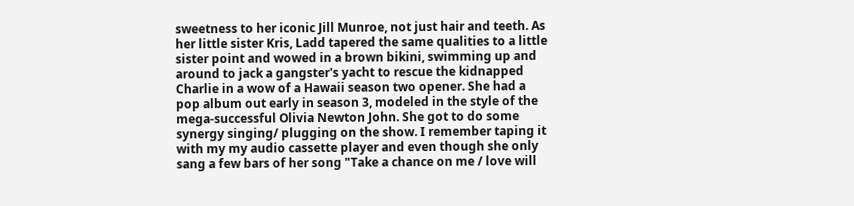sweetness to her iconic Jill Munroe, not just hair and teeth. As her little sister Kris, Ladd tapered the same qualities to a little sister point and wowed in a brown bikini, swimming up and around to jack a gangster's yacht to rescue the kidnapped Charlie in a wow of a Hawaii season two opener. She had a pop album out early in season 3, modeled in the style of the mega-successful Olivia Newton John. She got to do some synergy singing/ plugging on the show. I remember taping it with my my audio cassette player and even though she only sang a few bars of her song "Take a chance on me / love will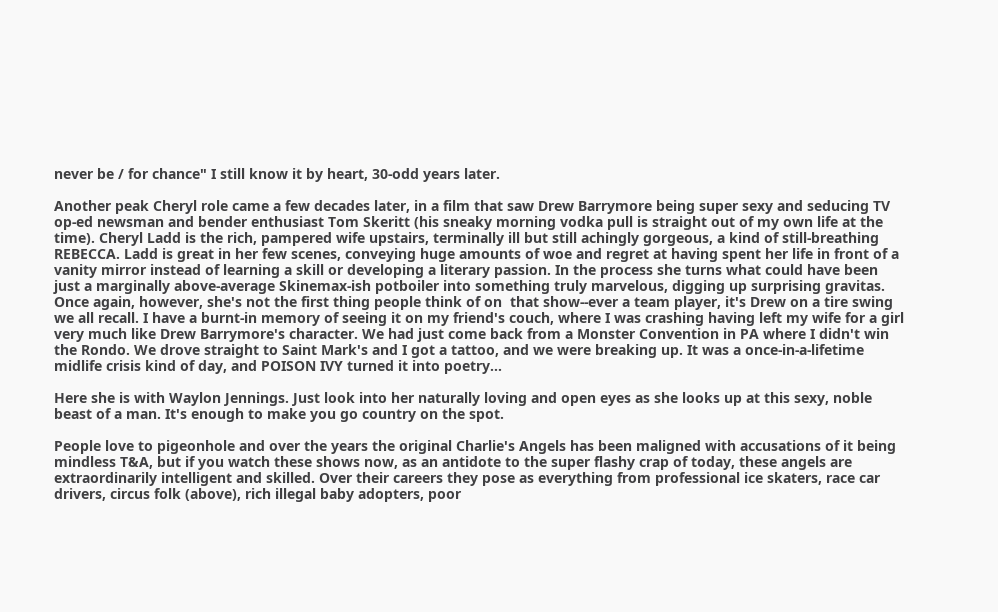never be / for chance" I still know it by heart, 30-odd years later.

Another peak Cheryl role came a few decades later, in a film that saw Drew Barrymore being super sexy and seducing TV op-ed newsman and bender enthusiast Tom Skeritt (his sneaky morning vodka pull is straight out of my own life at the time). Cheryl Ladd is the rich, pampered wife upstairs, terminally ill but still achingly gorgeous, a kind of still-breathing REBECCA. Ladd is great in her few scenes, conveying huge amounts of woe and regret at having spent her life in front of a vanity mirror instead of learning a skill or developing a literary passion. In the process she turns what could have been just a marginally above-average Skinemax-ish potboiler into something truly marvelous, digging up surprising gravitas. Once again, however, she's not the first thing people think of on  that show--ever a team player, it's Drew on a tire swing we all recall. I have a burnt-in memory of seeing it on my friend's couch, where I was crashing having left my wife for a girl very much like Drew Barrymore's character. We had just come back from a Monster Convention in PA where I didn't win the Rondo. We drove straight to Saint Mark's and I got a tattoo, and we were breaking up. It was a once-in-a-lifetime midlife crisis kind of day, and POISON IVY turned it into poetry...

Here she is with Waylon Jennings. Just look into her naturally loving and open eyes as she looks up at this sexy, noble beast of a man. It's enough to make you go country on the spot.

People love to pigeonhole and over the years the original Charlie's Angels has been maligned with accusations of it being mindless T&A, but if you watch these shows now, as an antidote to the super flashy crap of today, these angels are extraordinarily intelligent and skilled. Over their careers they pose as everything from professional ice skaters, race car drivers, circus folk (above), rich illegal baby adopters, poor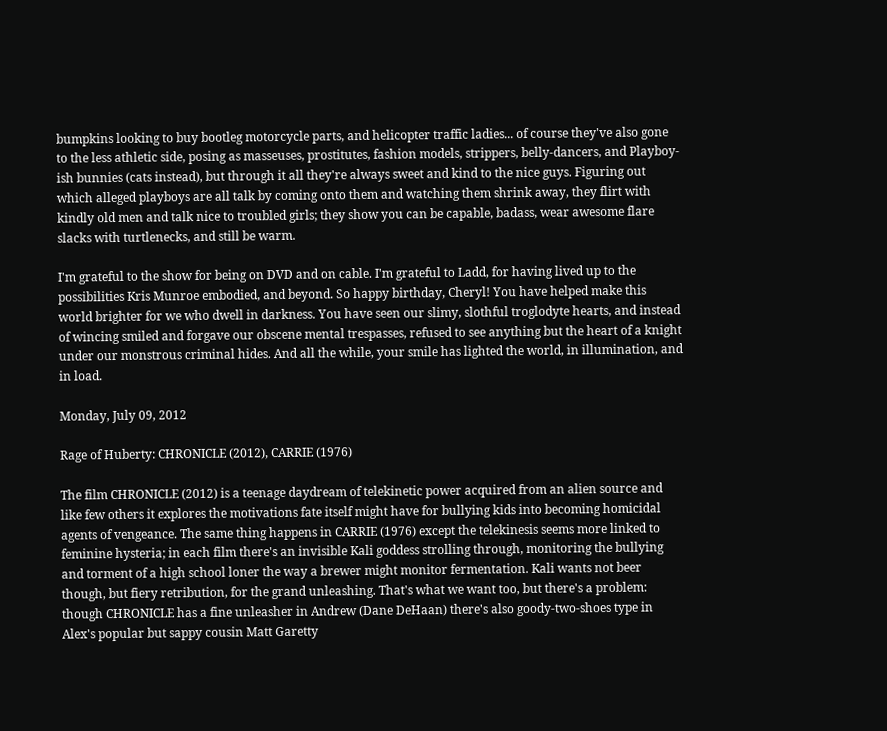bumpkins looking to buy bootleg motorcycle parts, and helicopter traffic ladies... of course they've also gone to the less athletic side, posing as masseuses, prostitutes, fashion models, strippers, belly-dancers, and Playboy-ish bunnies (cats instead), but through it all they're always sweet and kind to the nice guys. Figuring out which alleged playboys are all talk by coming onto them and watching them shrink away, they flirt with kindly old men and talk nice to troubled girls; they show you can be capable, badass, wear awesome flare slacks with turtlenecks, and still be warm.

I'm grateful to the show for being on DVD and on cable. I'm grateful to Ladd, for having lived up to the possibilities Kris Munroe embodied, and beyond. So happy birthday, Cheryl! You have helped make this world brighter for we who dwell in darkness. You have seen our slimy, slothful troglodyte hearts, and instead of wincing smiled and forgave our obscene mental trespasses, refused to see anything but the heart of a knight under our monstrous criminal hides. And all the while, your smile has lighted the world, in illumination, and in load.

Monday, July 09, 2012

Rage of Huberty: CHRONICLE (2012), CARRIE (1976)

The film CHRONICLE (2012) is a teenage daydream of telekinetic power acquired from an alien source and like few others it explores the motivations fate itself might have for bullying kids into becoming homicidal agents of vengeance. The same thing happens in CARRIE (1976) except the telekinesis seems more linked to feminine hysteria; in each film there's an invisible Kali goddess strolling through, monitoring the bullying and torment of a high school loner the way a brewer might monitor fermentation. Kali wants not beer though, but fiery retribution, for the grand unleashing. That's what we want too, but there's a problem: though CHRONICLE has a fine unleasher in Andrew (Dane DeHaan) there's also goody-two-shoes type in Alex's popular but sappy cousin Matt Garetty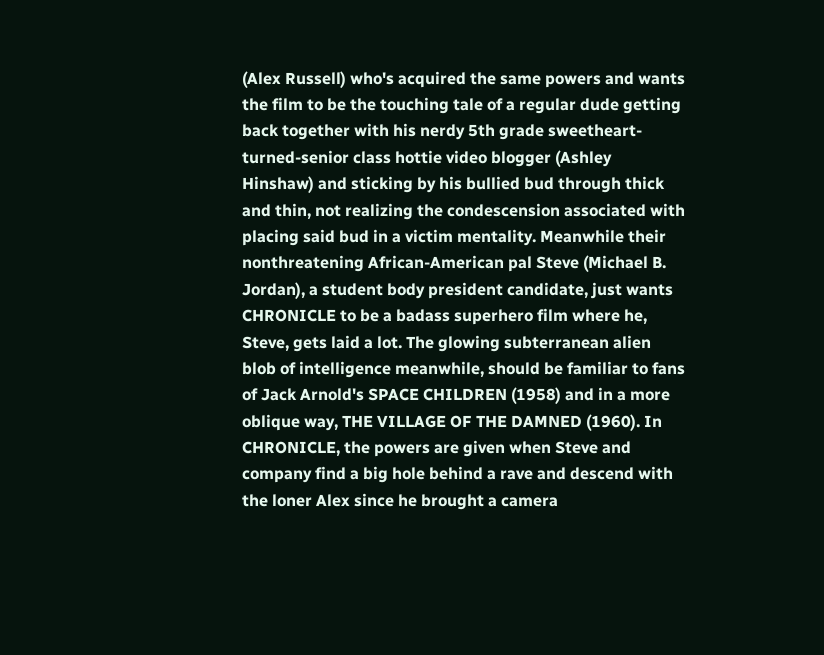(Alex Russell) who's acquired the same powers and wants the film to be the touching tale of a regular dude getting back together with his nerdy 5th grade sweetheart-turned-senior class hottie video blogger (Ashley Hinshaw) and sticking by his bullied bud through thick and thin, not realizing the condescension associated with placing said bud in a victim mentality. Meanwhile their nonthreatening African-American pal Steve (Michael B. Jordan), a student body president candidate, just wants CHRONICLE to be a badass superhero film where he, Steve, gets laid a lot. The glowing subterranean alien blob of intelligence meanwhile, should be familiar to fans of Jack Arnold's SPACE CHILDREN (1958) and in a more oblique way, THE VILLAGE OF THE DAMNED (1960). In CHRONICLE, the powers are given when Steve and company find a big hole behind a rave and descend with the loner Alex since he brought a camera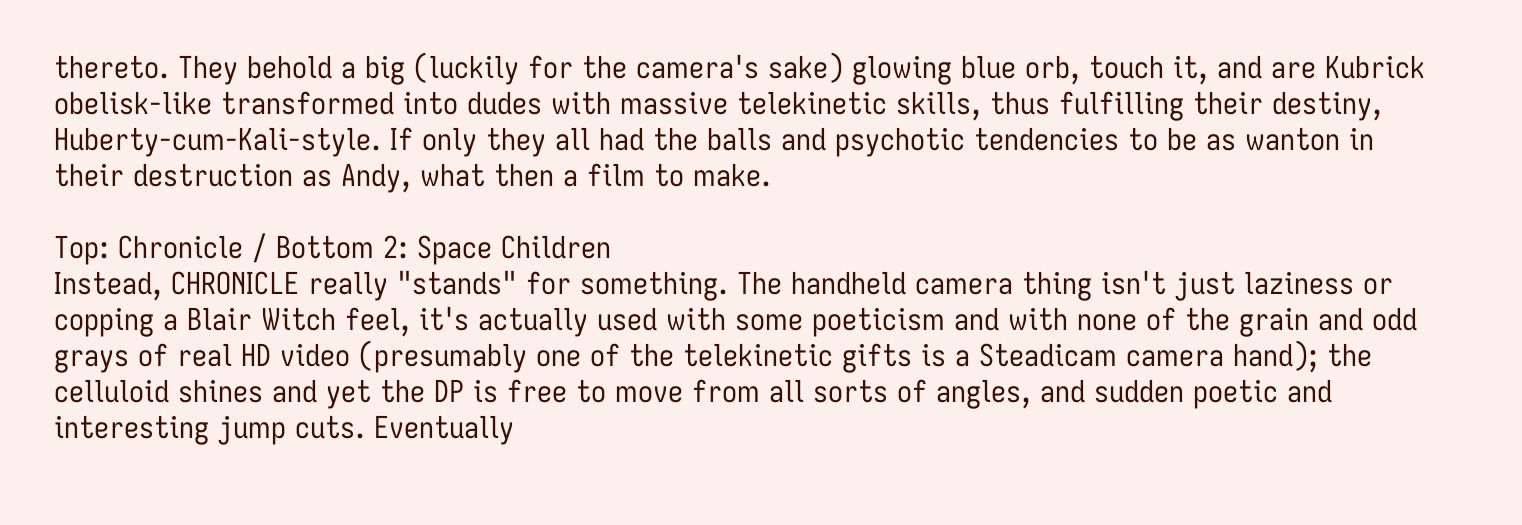thereto. They behold a big (luckily for the camera's sake) glowing blue orb, touch it, and are Kubrick obelisk-like transformed into dudes with massive telekinetic skills, thus fulfilling their destiny, Huberty-cum-Kali-style. If only they all had the balls and psychotic tendencies to be as wanton in their destruction as Andy, what then a film to make.

Top: Chronicle / Bottom 2: Space Children
Instead, CHRONICLE really "stands" for something. The handheld camera thing isn't just laziness or copping a Blair Witch feel, it's actually used with some poeticism and with none of the grain and odd grays of real HD video (presumably one of the telekinetic gifts is a Steadicam camera hand); the celluloid shines and yet the DP is free to move from all sorts of angles, and sudden poetic and interesting jump cuts. Eventually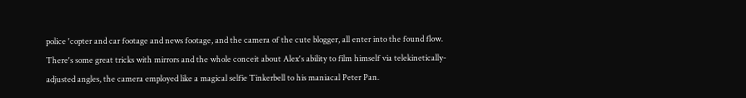police 'copter and car footage and news footage, and the camera of the cute blogger, all enter into the found flow. There's some great tricks with mirrors and the whole conceit about Alex's ability to film himself via telekinetically-adjusted angles, the camera employed like a magical selfie Tinkerbell to his maniacal Peter Pan.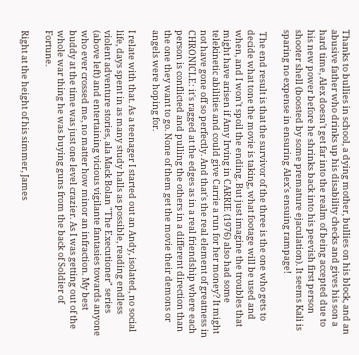Thanks to bullies in school, a dying mother, bullies on his block, and an abusive father who drinks up his disability checks and gives his son a hard time, Alex doesn't get far into the realm of being accepted due to his new power before he shrinks back into his peevish first person shooter shell (boosted by some premature ejaculation). It seems Kali is sparing no expense in ensuring Alex's ensuing rampage!

 The end result is that the survivor of the three is the one who gets to decide what tone the movie is taking, what footage will be used and when, and I won't spoil the ending. But just imagine the troubles that might have arisen if Amy Irving in CARRIE (1976) also had some telekinetic abilities and could give Carrie a run for her money? It might not have gone off so perfectly. And that's the real element of greatness in CHRONICLE: it's ragged at the edges as in a real friendship where each person is conflicted and pulling the others in a different direction than the one they want to go. None of them get the movie their demons or angels were hoping for.

I relate with that. As a teenager I started out an Andy, isolated, no social life, days spent in as many study halls as possible, reading endless violent adventure stories, ala Mack Bolan "The Executioner" series (above left) and entertaining vicious vigilante fantasies towards anyone who ever crossed me, no matter how minor an infraction. My best buddy at the time was just one level crazier. As I was getting out of the whole war thing he was buying guns from the back of Soldier of Fortune.

Right at the height of his simmer, James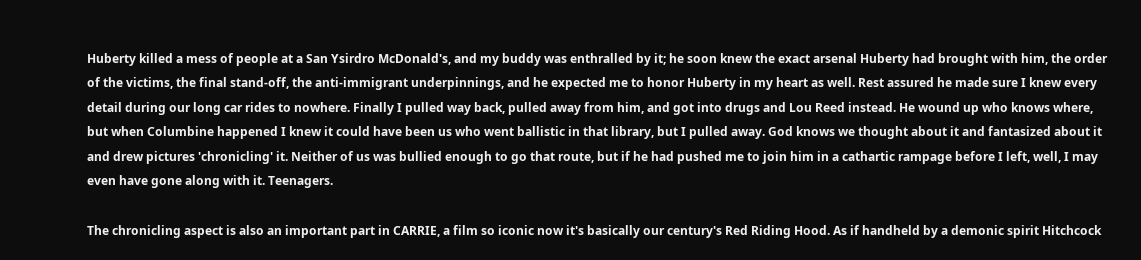Huberty killed a mess of people at a San Ysirdro McDonald's, and my buddy was enthralled by it; he soon knew the exact arsenal Huberty had brought with him, the order of the victims, the final stand-off, the anti-immigrant underpinnings, and he expected me to honor Huberty in my heart as well. Rest assured he made sure I knew every detail during our long car rides to nowhere. Finally I pulled way back, pulled away from him, and got into drugs and Lou Reed instead. He wound up who knows where, but when Columbine happened I knew it could have been us who went ballistic in that library, but I pulled away. God knows we thought about it and fantasized about it and drew pictures 'chronicling' it. Neither of us was bullied enough to go that route, but if he had pushed me to join him in a cathartic rampage before I left, well, I may even have gone along with it. Teenagers.

The chronicling aspect is also an important part in CARRIE, a film so iconic now it's basically our century's Red Riding Hood. As if handheld by a demonic spirit Hitchcock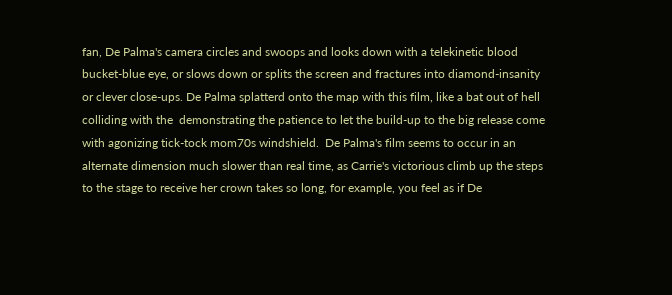fan, De Palma's camera circles and swoops and looks down with a telekinetic blood bucket-blue eye, or slows down or splits the screen and fractures into diamond-insanity or clever close-ups. De Palma splatterd onto the map with this film, like a bat out of hell colliding with the  demonstrating the patience to let the build-up to the big release come with agonizing tick-tock mom70s windshield.  De Palma's film seems to occur in an alternate dimension much slower than real time, as Carrie's victorious climb up the steps to the stage to receive her crown takes so long, for example, you feel as if De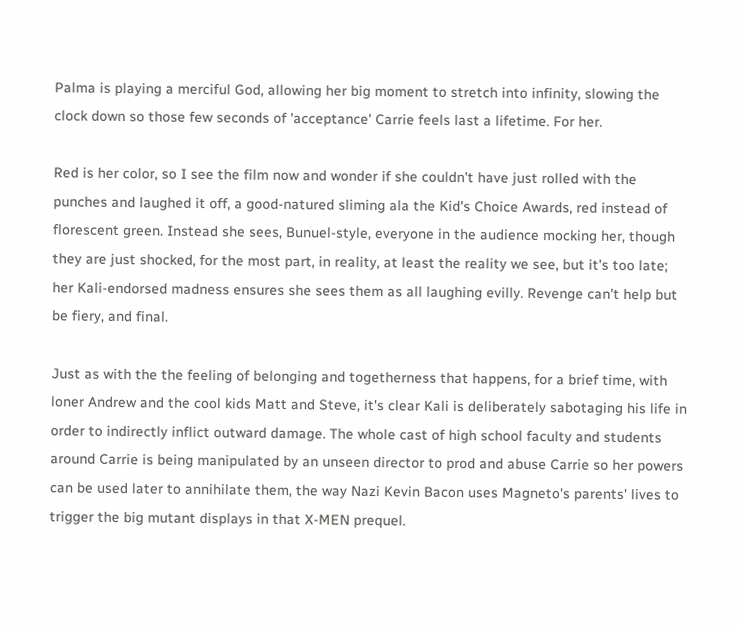Palma is playing a merciful God, allowing her big moment to stretch into infinity, slowing the clock down so those few seconds of 'acceptance' Carrie feels last a lifetime. For her.

Red is her color, so I see the film now and wonder if she couldn't have just rolled with the punches and laughed it off, a good-natured sliming ala the Kid's Choice Awards, red instead of florescent green. Instead she sees, Bunuel-style, everyone in the audience mocking her, though they are just shocked, for the most part, in reality, at least the reality we see, but it's too late; her Kali-endorsed madness ensures she sees them as all laughing evilly. Revenge can't help but be fiery, and final.

Just as with the the feeling of belonging and togetherness that happens, for a brief time, with loner Andrew and the cool kids Matt and Steve, it's clear Kali is deliberately sabotaging his life in order to indirectly inflict outward damage. The whole cast of high school faculty and students around Carrie is being manipulated by an unseen director to prod and abuse Carrie so her powers can be used later to annihilate them, the way Nazi Kevin Bacon uses Magneto's parents' lives to trigger the big mutant displays in that X-MEN prequel.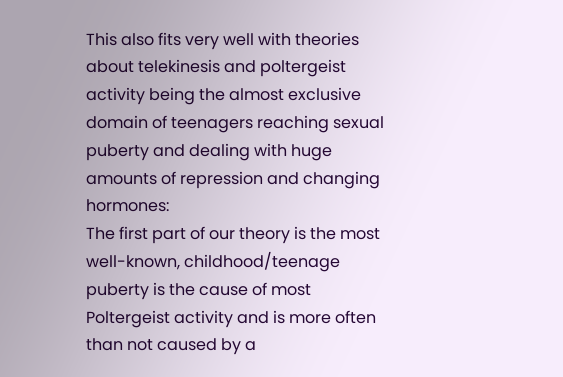This also fits very well with theories about telekinesis and poltergeist activity being the almost exclusive domain of teenagers reaching sexual puberty and dealing with huge amounts of repression and changing hormones:
The first part of our theory is the most well-known, childhood/teenage puberty is the cause of most Poltergeist activity and is more often than not caused by a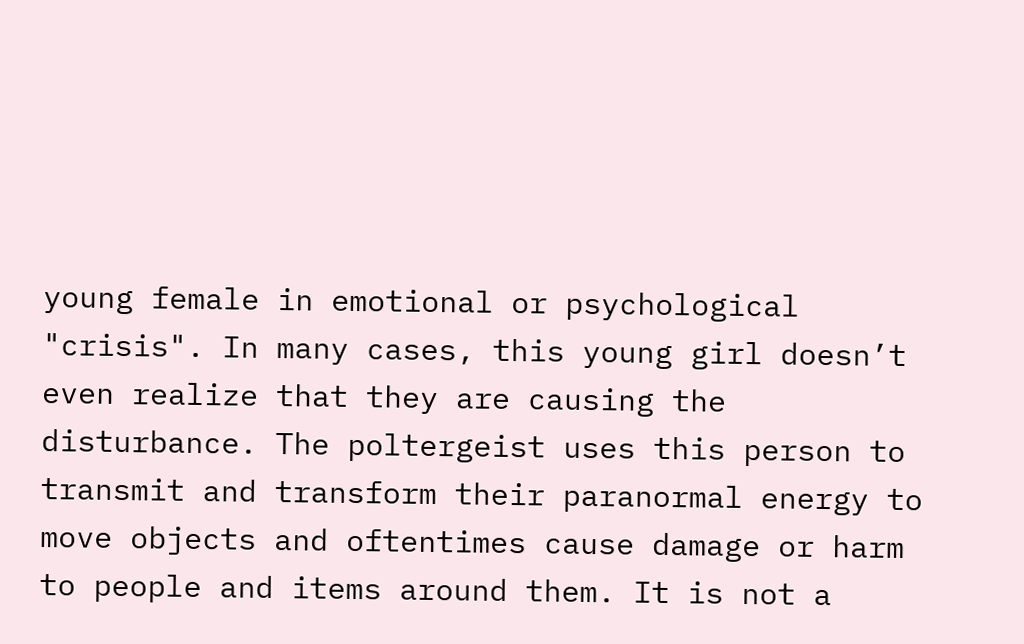young female in emotional or psychological "crisis". In many cases, this young girl doesn’t even realize that they are causing the disturbance. The poltergeist uses this person to transmit and transform their paranormal energy to move objects and oftentimes cause damage or harm to people and items around them. It is not a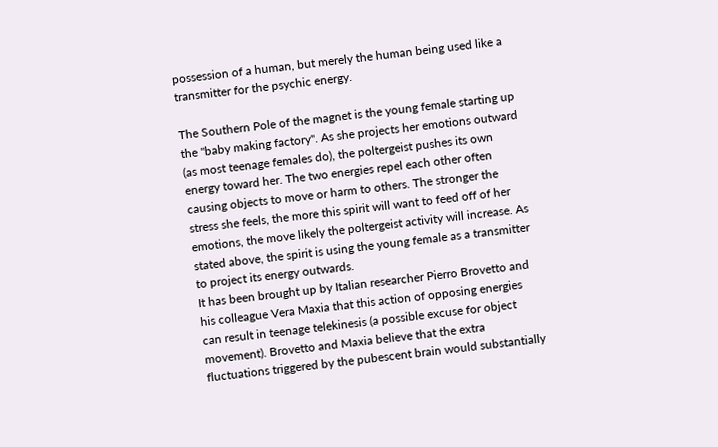possession of a human, but merely the human being used like a transmitter for the psychic energy.

The Southern Pole of the magnet is the young female starting up the "baby making factory". As she projects her emotions outward (as most teenage females do), the poltergeist pushes its own energy toward her. The two energies repel each other often causing objects to move or harm to others. The stronger the stress she feels, the more this spirit will want to feed off of her emotions, the move likely the poltergeist activity will increase. As stated above, the spirit is using the young female as a transmitter to project its energy outwards.
It has been brought up by Italian researcher Pierro Brovetto and his colleague Vera Maxia that this action of opposing energies can result in teenage telekinesis (a possible excuse for object movement). Brovetto and Maxia believe that the extra fluctuations triggered by the pubescent brain would substantially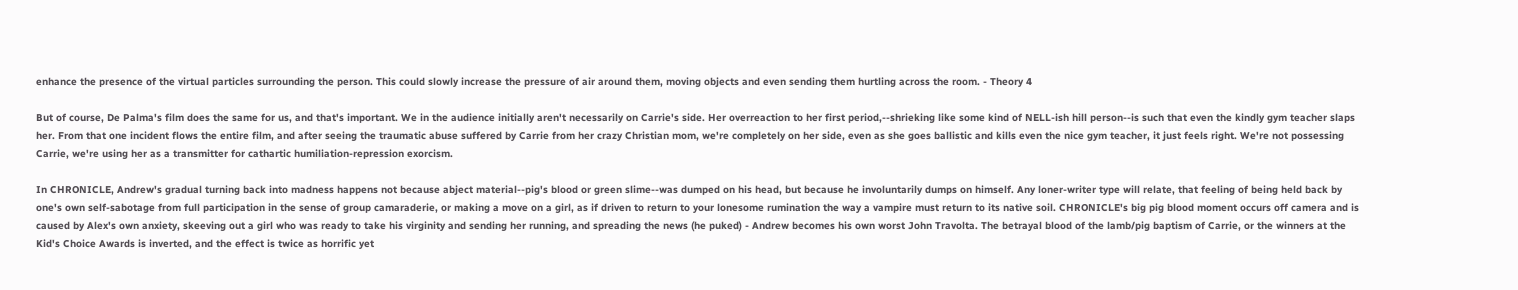enhance the presence of the virtual particles surrounding the person. This could slowly increase the pressure of air around them, moving objects and even sending them hurtling across the room. - Theory 4

But of course, De Palma's film does the same for us, and that's important. We in the audience initially aren't necessarily on Carrie's side. Her overreaction to her first period,--shrieking like some kind of NELL-ish hill person--is such that even the kindly gym teacher slaps her. From that one incident flows the entire film, and after seeing the traumatic abuse suffered by Carrie from her crazy Christian mom, we're completely on her side, even as she goes ballistic and kills even the nice gym teacher, it just feels right. We're not possessing Carrie, we're using her as a transmitter for cathartic humiliation-repression exorcism.

In CHRONICLE, Andrew's gradual turning back into madness happens not because abject material--pig's blood or green slime--was dumped on his head, but because he involuntarily dumps on himself. Any loner-writer type will relate, that feeling of being held back by one's own self-sabotage from full participation in the sense of group camaraderie, or making a move on a girl, as if driven to return to your lonesome rumination the way a vampire must return to its native soil. CHRONICLE's big pig blood moment occurs off camera and is caused by Alex's own anxiety, skeeving out a girl who was ready to take his virginity and sending her running, and spreading the news (he puked) - Andrew becomes his own worst John Travolta. The betrayal blood of the lamb/pig baptism of Carrie, or the winners at the Kid's Choice Awards is inverted, and the effect is twice as horrific yet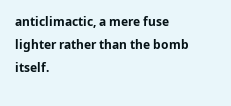anticlimactic, a mere fuse lighter rather than the bomb itself.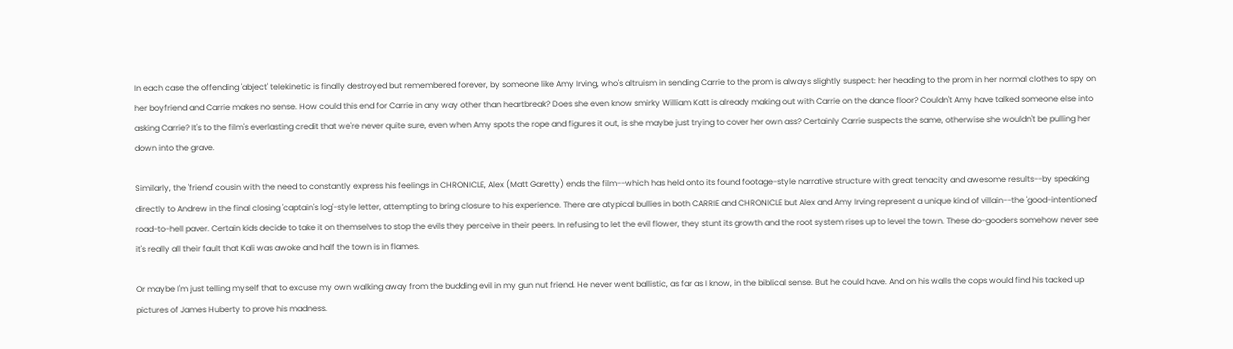In each case the offending 'abject' telekinetic is finally destroyed but remembered forever, by someone like Amy Irving, who's altruism in sending Carrie to the prom is always slightly suspect: her heading to the prom in her normal clothes to spy on her boyfriend and Carrie makes no sense. How could this end for Carrie in any way other than heartbreak? Does she even know smirky William Katt is already making out with Carrie on the dance floor? Couldn't Amy have talked someone else into asking Carrie? It's to the film's everlasting credit that we're never quite sure, even when Amy spots the rope and figures it out, is she maybe just trying to cover her own ass? Certainly Carrie suspects the same, otherwise she wouldn't be pulling her down into the grave.

Similarly, the 'friend' cousin with the need to constantly express his feelings in CHRONICLE, Alex (Matt Garetty) ends the film--which has held onto its found footage-style narrative structure with great tenacity and awesome results--by speaking directly to Andrew in the final closing 'captain's log'-style letter, attempting to bring closure to his experience. There are atypical bullies in both CARRIE and CHRONICLE but Alex and Amy Irving represent a unique kind of villain--the 'good-intentioned' road-to-hell paver. Certain kids decide to take it on themselves to stop the evils they perceive in their peers. In refusing to let the evil flower, they stunt its growth and the root system rises up to level the town. These do-gooders somehow never see it's really all their fault that Kali was awoke and half the town is in flames.

Or maybe I'm just telling myself that to excuse my own walking away from the budding evil in my gun nut friend. He never went ballistic, as far as I know, in the biblical sense. But he could have. And on his walls the cops would find his tacked up pictures of James Huberty to prove his madness.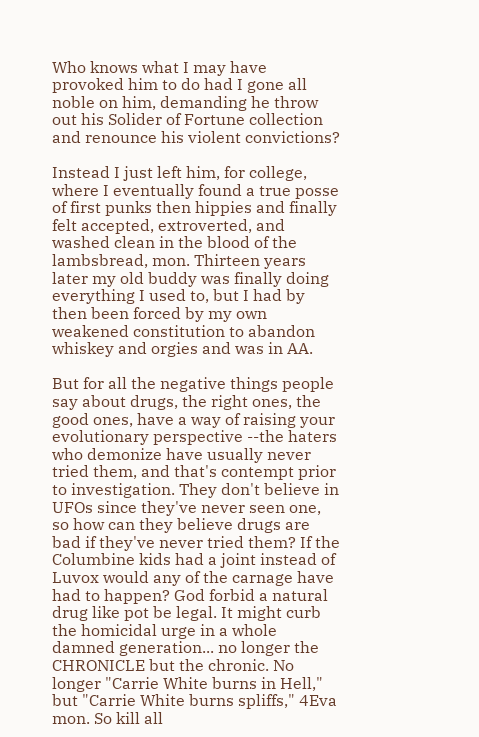Who knows what I may have provoked him to do had I gone all noble on him, demanding he throw out his Solider of Fortune collection and renounce his violent convictions?

Instead I just left him, for college, where I eventually found a true posse of first punks then hippies and finally felt accepted, extroverted, and washed clean in the blood of the lambsbread, mon. Thirteen years later my old buddy was finally doing everything I used to, but I had by then been forced by my own weakened constitution to abandon whiskey and orgies and was in AA.

But for all the negative things people say about drugs, the right ones, the good ones, have a way of raising your evolutionary perspective --the haters who demonize have usually never tried them, and that's contempt prior to investigation. They don't believe in UFOs since they've never seen one, so how can they believe drugs are bad if they've never tried them? If the Columbine kids had a joint instead of Luvox would any of the carnage have had to happen? God forbid a natural drug like pot be legal. It might curb the homicidal urge in a whole damned generation... no longer the CHRONICLE but the chronic. No longer "Carrie White burns in Hell," but "Carrie White burns spliffs," 4Eva mon. So kill all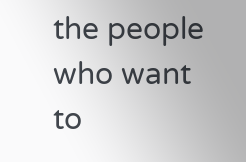the people who want to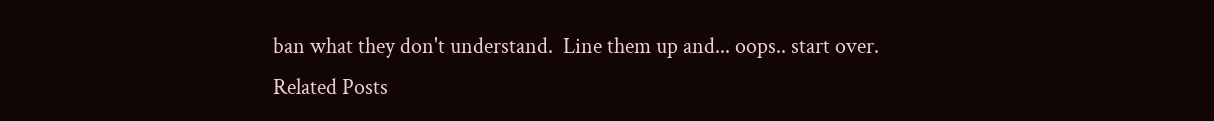ban what they don't understand.  Line them up and... oops.. start over.
Related Posts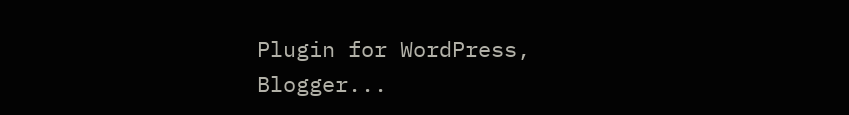Plugin for WordPress, Blogger...